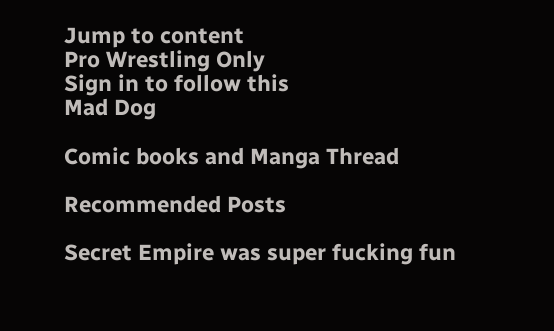Jump to content
Pro Wrestling Only
Sign in to follow this
Mad Dog

Comic books and Manga Thread

Recommended Posts

Secret Empire was super fucking fun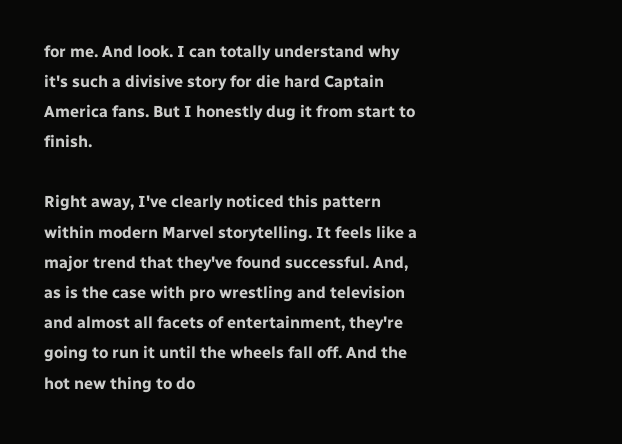for me. And look. I can totally understand why it's such a divisive story for die hard Captain America fans. But I honestly dug it from start to finish.

Right away, I've clearly noticed this pattern within modern Marvel storytelling. It feels like a major trend that they've found successful. And, as is the case with pro wrestling and television and almost all facets of entertainment, they're going to run it until the wheels fall off. And the hot new thing to do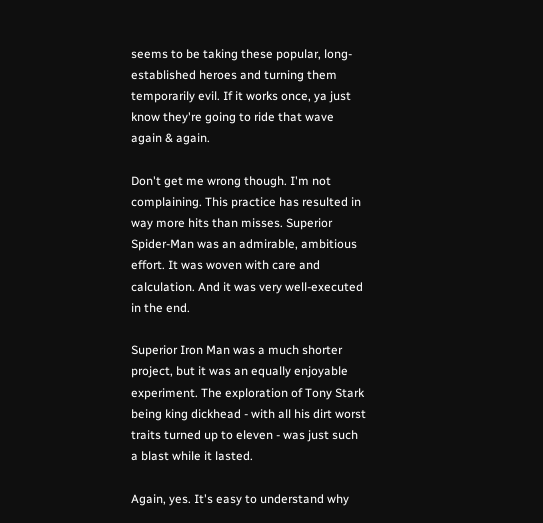seems to be taking these popular, long-established heroes and turning them temporarily evil. If it works once, ya just know they're going to ride that wave again & again.

Don't get me wrong though. I'm not complaining. This practice has resulted in way more hits than misses. Superior Spider-Man was an admirable, ambitious effort. It was woven with care and calculation. And it was very well-executed in the end.

Superior Iron Man was a much shorter project, but it was an equally enjoyable experiment. The exploration of Tony Stark being king dickhead - with all his dirt worst traits turned up to eleven - was just such a blast while it lasted.

Again, yes. It's easy to understand why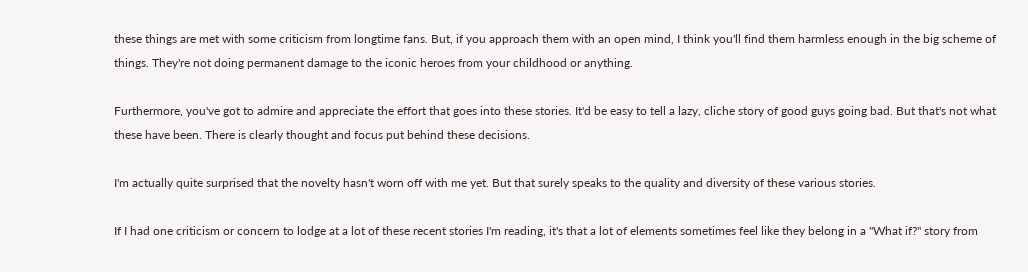these things are met with some criticism from longtime fans. But, if you approach them with an open mind, I think you'll find them harmless enough in the big scheme of things. They're not doing permanent damage to the iconic heroes from your childhood or anything.

Furthermore, you've got to admire and appreciate the effort that goes into these stories. It'd be easy to tell a lazy, cliche story of good guys going bad. But that's not what these have been. There is clearly thought and focus put behind these decisions.

I'm actually quite surprised that the novelty hasn't worn off with me yet. But that surely speaks to the quality and diversity of these various stories.

If I had one criticism or concern to lodge at a lot of these recent stories I'm reading, it's that a lot of elements sometimes feel like they belong in a "What if?" story from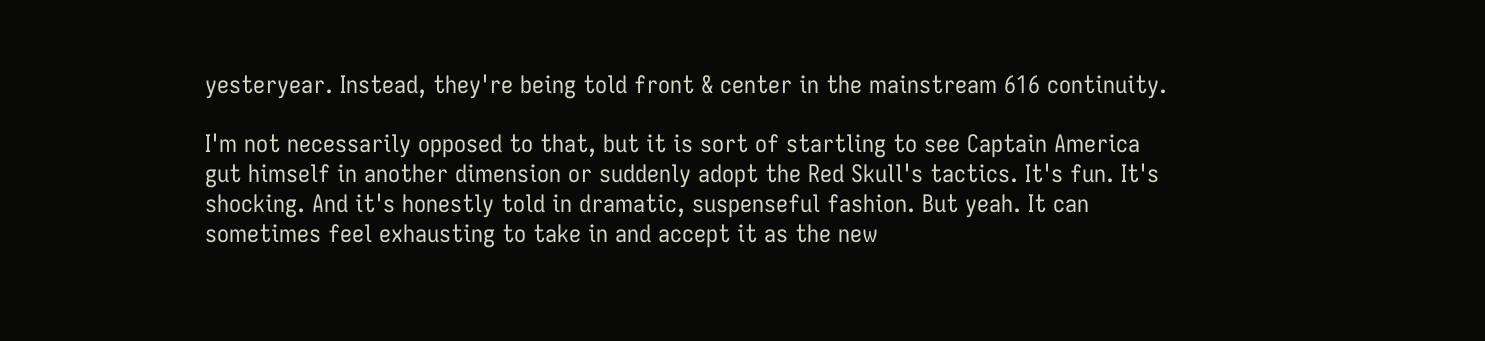yesteryear. Instead, they're being told front & center in the mainstream 616 continuity.

I'm not necessarily opposed to that, but it is sort of startling to see Captain America gut himself in another dimension or suddenly adopt the Red Skull's tactics. It's fun. It's shocking. And it's honestly told in dramatic, suspenseful fashion. But yeah. It can sometimes feel exhausting to take in and accept it as the new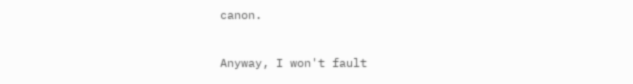canon.

Anyway, I won't fault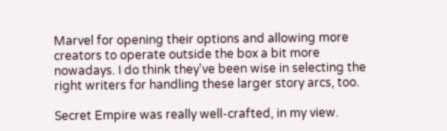Marvel for opening their options and allowing more creators to operate outside the box a bit more nowadays. I do think they've been wise in selecting the right writers for handling these larger story arcs, too.

Secret Empire was really well-crafted, in my view.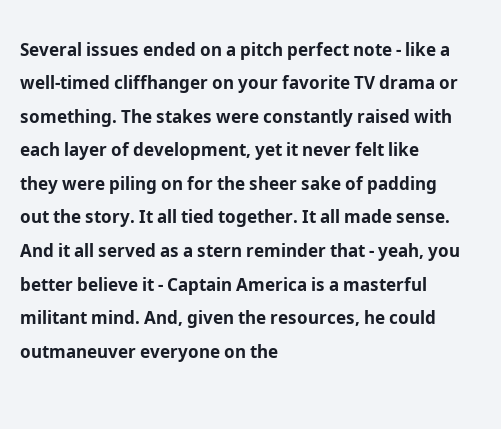Several issues ended on a pitch perfect note - like a well-timed cliffhanger on your favorite TV drama or something. The stakes were constantly raised with each layer of development, yet it never felt like they were piling on for the sheer sake of padding out the story. It all tied together. It all made sense. And it all served as a stern reminder that - yeah, you better believe it - Captain America is a masterful militant mind. And, given the resources, he could outmaneuver everyone on the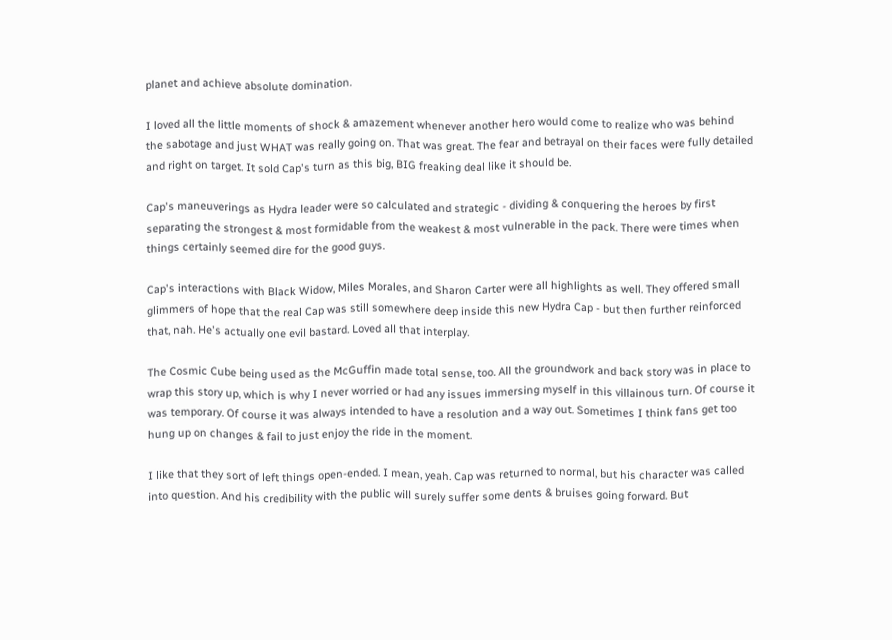planet and achieve absolute domination.

I loved all the little moments of shock & amazement whenever another hero would come to realize who was behind the sabotage and just WHAT was really going on. That was great. The fear and betrayal on their faces were fully detailed and right on target. It sold Cap's turn as this big, BIG freaking deal like it should be.

Cap's maneuverings as Hydra leader were so calculated and strategic - dividing & conquering the heroes by first separating the strongest & most formidable from the weakest & most vulnerable in the pack. There were times when things certainly seemed dire for the good guys.

Cap's interactions with Black Widow, Miles Morales, and Sharon Carter were all highlights as well. They offered small glimmers of hope that the real Cap was still somewhere deep inside this new Hydra Cap - but then further reinforced that, nah. He's actually one evil bastard. Loved all that interplay.

The Cosmic Cube being used as the McGuffin made total sense, too. All the groundwork and back story was in place to wrap this story up, which is why I never worried or had any issues immersing myself in this villainous turn. Of course it was temporary. Of course it was always intended to have a resolution and a way out. Sometimes I think fans get too hung up on changes & fail to just enjoy the ride in the moment.

I like that they sort of left things open-ended. I mean, yeah. Cap was returned to normal, but his character was called into question. And his credibility with the public will surely suffer some dents & bruises going forward. But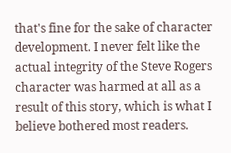that's fine for the sake of character development. I never felt like the actual integrity of the Steve Rogers character was harmed at all as a result of this story, which is what I believe bothered most readers.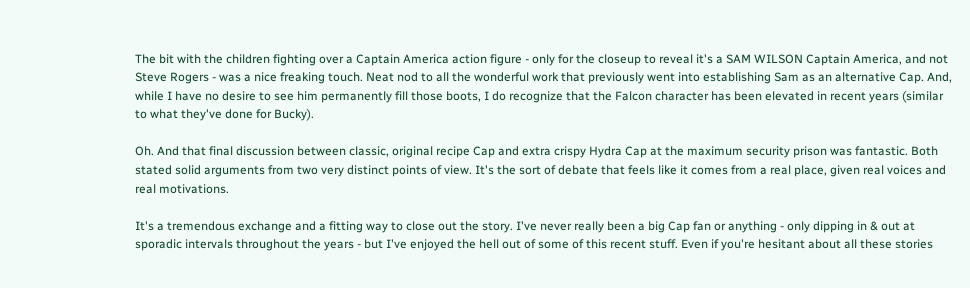The bit with the children fighting over a Captain America action figure - only for the closeup to reveal it's a SAM WILSON Captain America, and not Steve Rogers - was a nice freaking touch. Neat nod to all the wonderful work that previously went into establishing Sam as an alternative Cap. And, while I have no desire to see him permanently fill those boots, I do recognize that the Falcon character has been elevated in recent years (similar to what they've done for Bucky).

Oh. And that final discussion between classic, original recipe Cap and extra crispy Hydra Cap at the maximum security prison was fantastic. Both stated solid arguments from two very distinct points of view. It's the sort of debate that feels like it comes from a real place, given real voices and real motivations.

It's a tremendous exchange and a fitting way to close out the story. I've never really been a big Cap fan or anything - only dipping in & out at sporadic intervals throughout the years - but I've enjoyed the hell out of some of this recent stuff. Even if you're hesitant about all these stories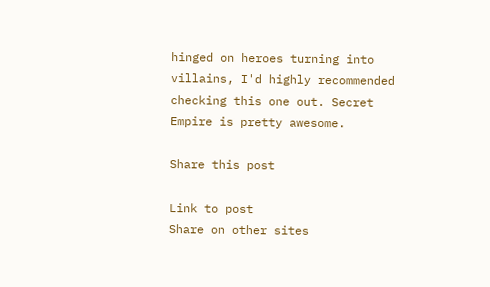hinged on heroes turning into villains, I'd highly recommended checking this one out. Secret Empire is pretty awesome.

Share this post

Link to post
Share on other sites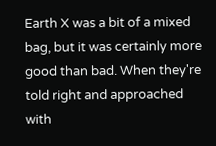Earth X was a bit of a mixed bag, but it was certainly more good than bad. When they're told right and approached with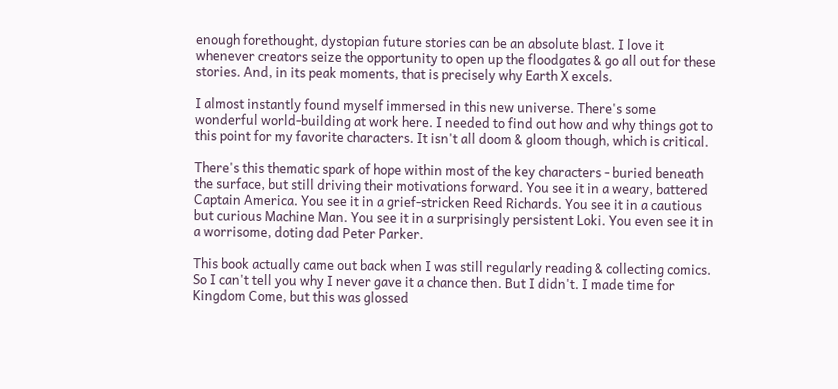enough forethought, dystopian future stories can be an absolute blast. I love it whenever creators seize the opportunity to open up the floodgates & go all out for these stories. And, in its peak moments, that is precisely why Earth X excels.

I almost instantly found myself immersed in this new universe. There's some wonderful world-building at work here. I needed to find out how and why things got to this point for my favorite characters. It isn't all doom & gloom though, which is critical.

There's this thematic spark of hope within most of the key characters - buried beneath the surface, but still driving their motivations forward. You see it in a weary, battered Captain America. You see it in a grief-stricken Reed Richards. You see it in a cautious but curious Machine Man. You see it in a surprisingly persistent Loki. You even see it in a worrisome, doting dad Peter Parker.

This book actually came out back when I was still regularly reading & collecting comics. So I can't tell you why I never gave it a chance then. But I didn't. I made time for Kingdom Come, but this was glossed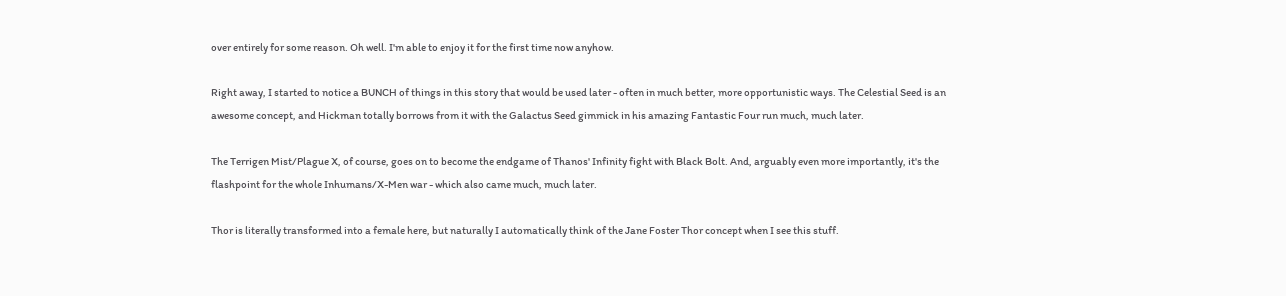over entirely for some reason. Oh well. I'm able to enjoy it for the first time now anyhow.

Right away, I started to notice a BUNCH of things in this story that would be used later - often in much better, more opportunistic ways. The Celestial Seed is an awesome concept, and Hickman totally borrows from it with the Galactus Seed gimmick in his amazing Fantastic Four run much, much later.

The Terrigen Mist/Plague X, of course, goes on to become the endgame of Thanos' Infinity fight with Black Bolt. And, arguably even more importantly, it's the flashpoint for the whole Inhumans/X-Men war - which also came much, much later.

Thor is literally transformed into a female here, but naturally I automatically think of the Jane Foster Thor concept when I see this stuff.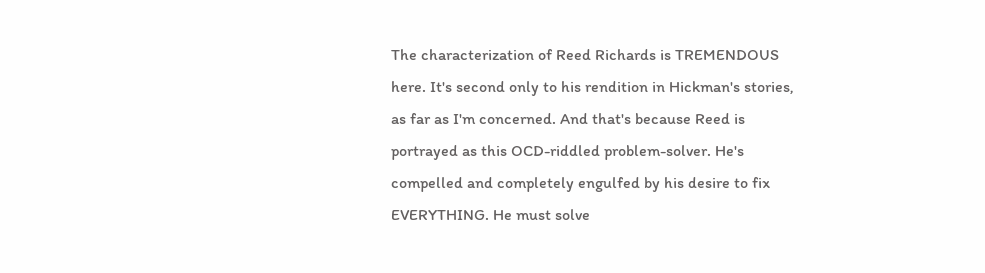The characterization of Reed Richards is TREMENDOUS here. It's second only to his rendition in Hickman's stories, as far as I'm concerned. And that's because Reed is portrayed as this OCD-riddled problem-solver. He's compelled and completely engulfed by his desire to fix EVERYTHING. He must solve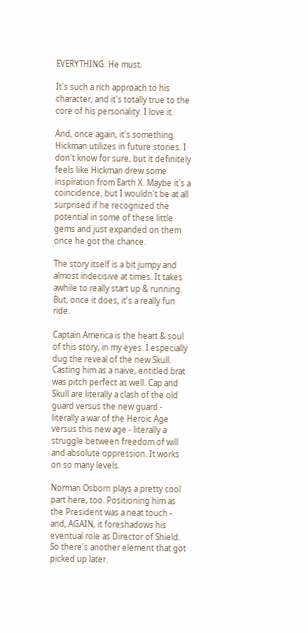EVERYTHING. He must.

It's such a rich approach to his character, and it's totally true to the core of his personality. I love it.

And, once again, it's something Hickman utilizes in future stories. I don't know for sure, but it definitely feels like Hickman drew some inspiration from Earth X. Maybe it's a coincidence, but I wouldn't be at all surprised if he recognized the potential in some of these little gems and just expanded on them once he got the chance.

The story itself is a bit jumpy and almost indecisive at times. It takes awhile to really start up & running. But, once it does, it's a really fun ride.

Captain America is the heart & soul of this story, in my eyes. I especially dug the reveal of the new Skull. Casting him as a naive, entitled brat was pitch perfect as well. Cap and Skull are literally a clash of the old guard versus the new guard - literally a war of the Heroic Age versus this new age - literally a struggle between freedom of will and absolute oppression. It works on so many levels.

Norman Osborn plays a pretty cool part here, too. Positioning him as the President was a neat touch - and, AGAIN, it foreshadows his eventual role as Director of Shield. So there's another element that got picked up later.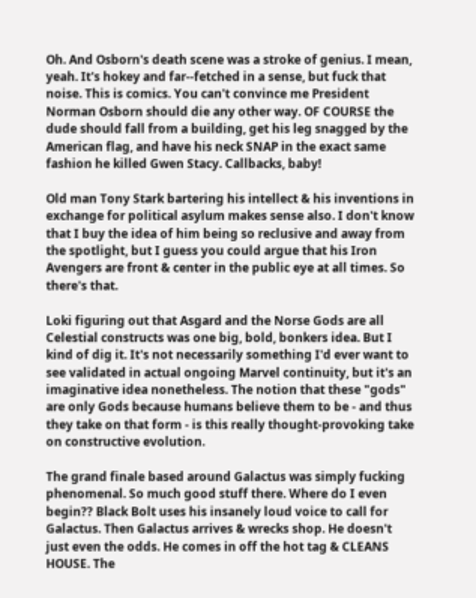Oh. And Osborn's death scene was a stroke of genius. I mean, yeah. It's hokey and far--fetched in a sense, but fuck that noise. This is comics. You can't convince me President Norman Osborn should die any other way. OF COURSE the dude should fall from a building, get his leg snagged by the American flag, and have his neck SNAP in the exact same fashion he killed Gwen Stacy. Callbacks, baby!

Old man Tony Stark bartering his intellect & his inventions in exchange for political asylum makes sense also. I don't know that I buy the idea of him being so reclusive and away from the spotlight, but I guess you could argue that his Iron Avengers are front & center in the public eye at all times. So there's that.

Loki figuring out that Asgard and the Norse Gods are all Celestial constructs was one big, bold, bonkers idea. But I kind of dig it. It's not necessarily something I'd ever want to see validated in actual ongoing Marvel continuity, but it's an imaginative idea nonetheless. The notion that these "gods" are only Gods because humans believe them to be - and thus they take on that form - is this really thought-provoking take on constructive evolution.

The grand finale based around Galactus was simply fucking phenomenal. So much good stuff there. Where do I even begin?? Black Bolt uses his insanely loud voice to call for Galactus. Then Galactus arrives & wrecks shop. He doesn't just even the odds. He comes in off the hot tag & CLEANS HOUSE. The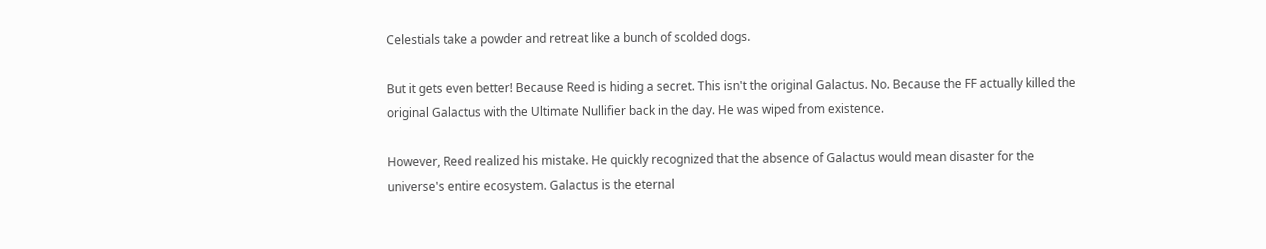Celestials take a powder and retreat like a bunch of scolded dogs.

But it gets even better! Because Reed is hiding a secret. This isn't the original Galactus. No. Because the FF actually killed the original Galactus with the Ultimate Nullifier back in the day. He was wiped from existence.

However, Reed realized his mistake. He quickly recognized that the absence of Galactus would mean disaster for the universe's entire ecosystem. Galactus is the eternal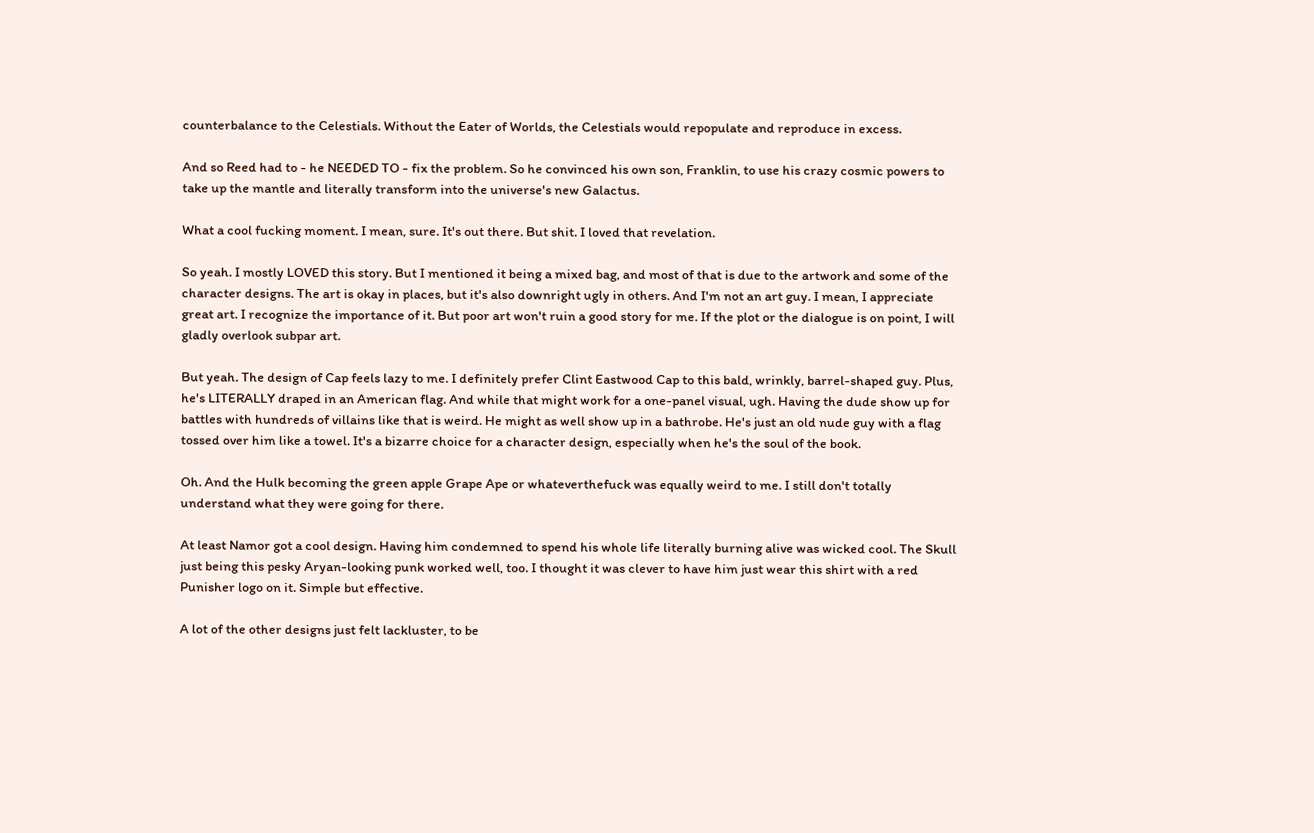counterbalance to the Celestials. Without the Eater of Worlds, the Celestials would repopulate and reproduce in excess.

And so Reed had to - he NEEDED TO - fix the problem. So he convinced his own son, Franklin, to use his crazy cosmic powers to take up the mantle and literally transform into the universe's new Galactus.

What a cool fucking moment. I mean, sure. It's out there. But shit. I loved that revelation.

So yeah. I mostly LOVED this story. But I mentioned it being a mixed bag, and most of that is due to the artwork and some of the character designs. The art is okay in places, but it's also downright ugly in others. And I'm not an art guy. I mean, I appreciate great art. I recognize the importance of it. But poor art won't ruin a good story for me. If the plot or the dialogue is on point, I will gladly overlook subpar art.

But yeah. The design of Cap feels lazy to me. I definitely prefer Clint Eastwood Cap to this bald, wrinkly, barrel-shaped guy. Plus, he's LITERALLY draped in an American flag. And while that might work for a one-panel visual, ugh. Having the dude show up for battles with hundreds of villains like that is weird. He might as well show up in a bathrobe. He's just an old nude guy with a flag tossed over him like a towel. It's a bizarre choice for a character design, especially when he's the soul of the book.

Oh. And the Hulk becoming the green apple Grape Ape or whateverthefuck was equally weird to me. I still don't totally understand what they were going for there.

At least Namor got a cool design. Having him condemned to spend his whole life literally burning alive was wicked cool. The Skull just being this pesky Aryan-looking punk worked well, too. I thought it was clever to have him just wear this shirt with a red Punisher logo on it. Simple but effective.

A lot of the other designs just felt lackluster, to be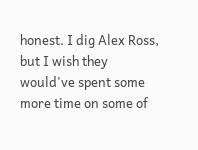honest. I dig Alex Ross, but I wish they would've spent some more time on some of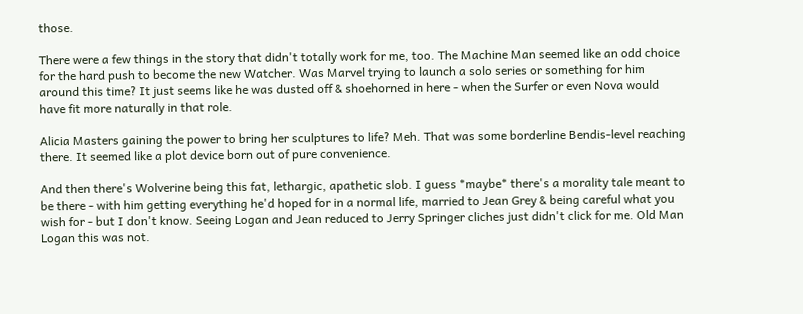those.

There were a few things in the story that didn't totally work for me, too. The Machine Man seemed like an odd choice for the hard push to become the new Watcher. Was Marvel trying to launch a solo series or something for him around this time? It just seems like he was dusted off & shoehorned in here - when the Surfer or even Nova would have fit more naturally in that role.

Alicia Masters gaining the power to bring her sculptures to life? Meh. That was some borderline Bendis-level reaching there. It seemed like a plot device born out of pure convenience.

And then there's Wolverine being this fat, lethargic, apathetic slob. I guess *maybe* there's a morality tale meant to be there - with him getting everything he'd hoped for in a normal life, married to Jean Grey & being careful what you wish for - but I don't know. Seeing Logan and Jean reduced to Jerry Springer cliches just didn't click for me. Old Man Logan this was not.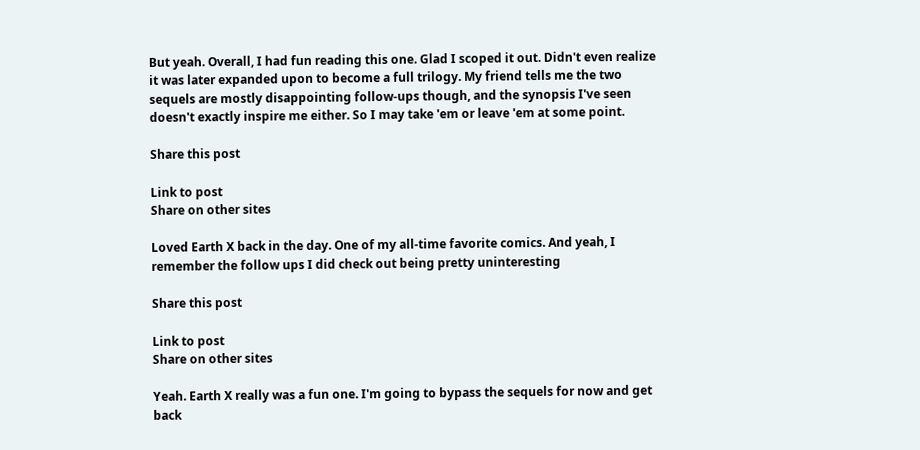But yeah. Overall, I had fun reading this one. Glad I scoped it out. Didn't even realize it was later expanded upon to become a full trilogy. My friend tells me the two sequels are mostly disappointing follow-ups though, and the synopsis I've seen doesn't exactly inspire me either. So I may take 'em or leave 'em at some point.

Share this post

Link to post
Share on other sites

Loved Earth X back in the day. One of my all-time favorite comics. And yeah, I remember the follow ups I did check out being pretty uninteresting

Share this post

Link to post
Share on other sites

Yeah. Earth X really was a fun one. I'm going to bypass the sequels for now and get back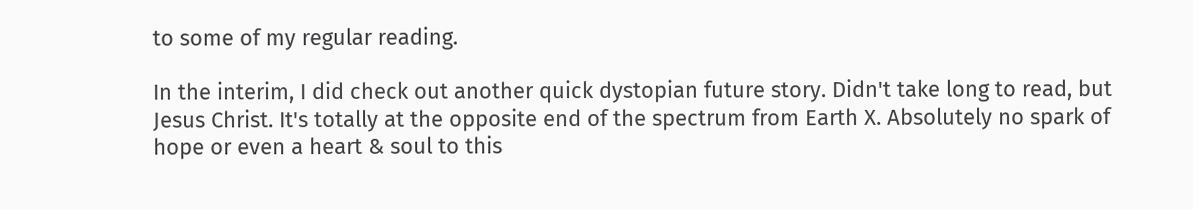to some of my regular reading.

In the interim, I did check out another quick dystopian future story. Didn't take long to read, but Jesus Christ. It's totally at the opposite end of the spectrum from Earth X. Absolutely no spark of hope or even a heart & soul to this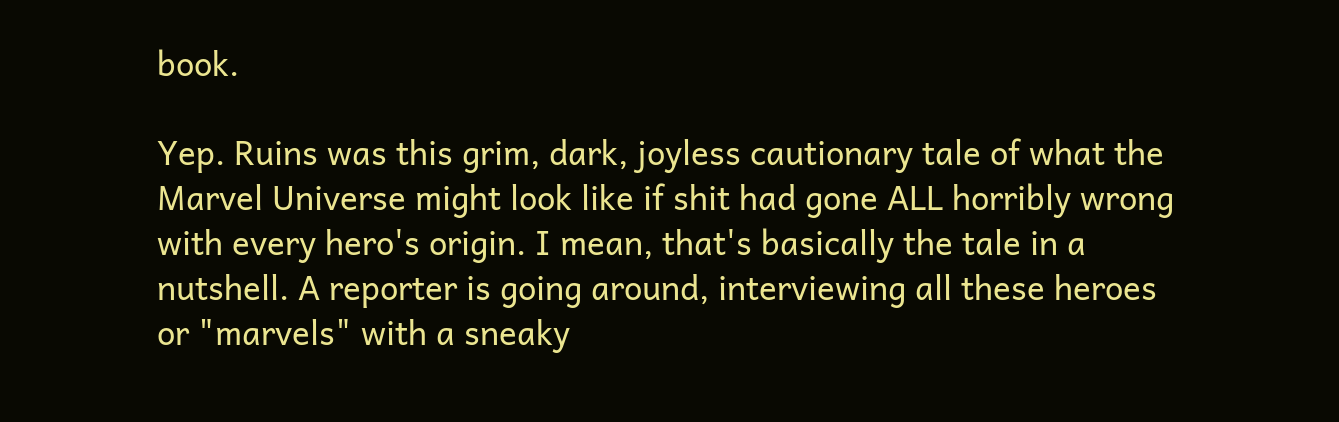book.

Yep. Ruins was this grim, dark, joyless cautionary tale of what the Marvel Universe might look like if shit had gone ALL horribly wrong with every hero's origin. I mean, that's basically the tale in a nutshell. A reporter is going around, interviewing all these heroes or "marvels" with a sneaky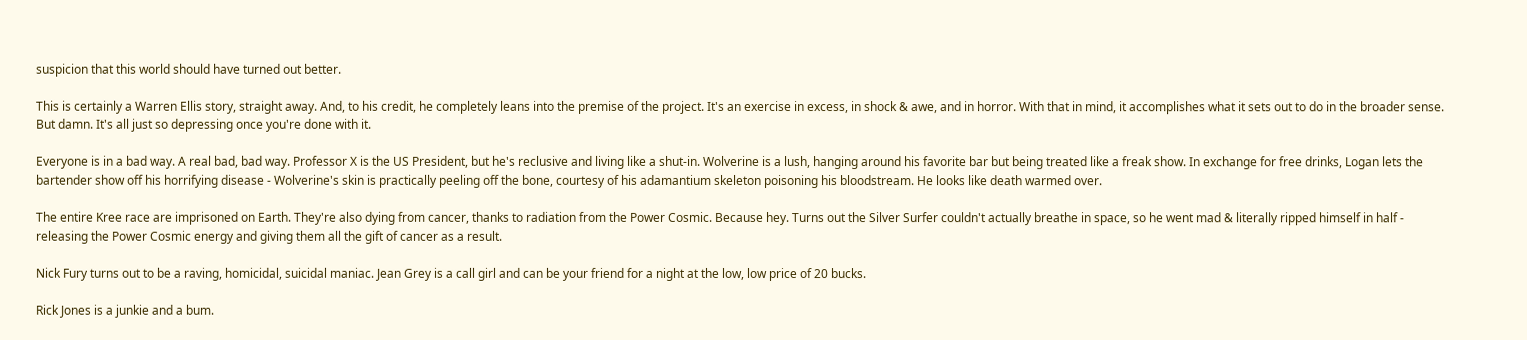suspicion that this world should have turned out better.

This is certainly a Warren Ellis story, straight away. And, to his credit, he completely leans into the premise of the project. It's an exercise in excess, in shock & awe, and in horror. With that in mind, it accomplishes what it sets out to do in the broader sense. But damn. It's all just so depressing once you're done with it.

Everyone is in a bad way. A real bad, bad way. Professor X is the US President, but he's reclusive and living like a shut-in. Wolverine is a lush, hanging around his favorite bar but being treated like a freak show. In exchange for free drinks, Logan lets the bartender show off his horrifying disease - Wolverine's skin is practically peeling off the bone, courtesy of his adamantium skeleton poisoning his bloodstream. He looks like death warmed over.

The entire Kree race are imprisoned on Earth. They're also dying from cancer, thanks to radiation from the Power Cosmic. Because hey. Turns out the Silver Surfer couldn't actually breathe in space, so he went mad & literally ripped himself in half - releasing the Power Cosmic energy and giving them all the gift of cancer as a result.

Nick Fury turns out to be a raving, homicidal, suicidal maniac. Jean Grey is a call girl and can be your friend for a night at the low, low price of 20 bucks.

Rick Jones is a junkie and a bum.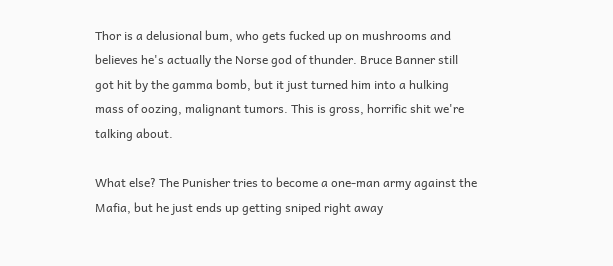Thor is a delusional bum, who gets fucked up on mushrooms and believes he's actually the Norse god of thunder. Bruce Banner still got hit by the gamma bomb, but it just turned him into a hulking mass of oozing, malignant tumors. This is gross, horrific shit we're talking about.

What else? The Punisher tries to become a one-man army against the Mafia, but he just ends up getting sniped right away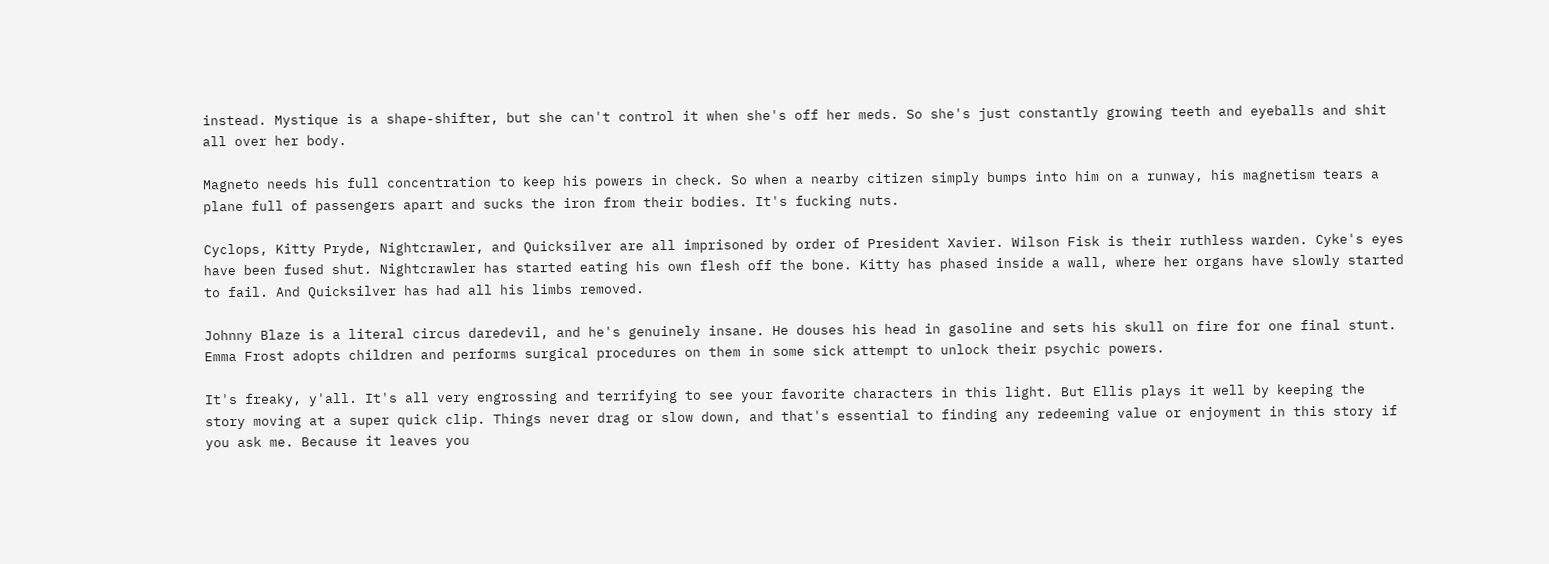instead. Mystique is a shape-shifter, but she can't control it when she's off her meds. So she's just constantly growing teeth and eyeballs and shit all over her body.

Magneto needs his full concentration to keep his powers in check. So when a nearby citizen simply bumps into him on a runway, his magnetism tears a plane full of passengers apart and sucks the iron from their bodies. It's fucking nuts.

Cyclops, Kitty Pryde, Nightcrawler, and Quicksilver are all imprisoned by order of President Xavier. Wilson Fisk is their ruthless warden. Cyke's eyes have been fused shut. Nightcrawler has started eating his own flesh off the bone. Kitty has phased inside a wall, where her organs have slowly started to fail. And Quicksilver has had all his limbs removed.

Johnny Blaze is a literal circus daredevil, and he's genuinely insane. He douses his head in gasoline and sets his skull on fire for one final stunt. Emma Frost adopts children and performs surgical procedures on them in some sick attempt to unlock their psychic powers.

It's freaky, y'all. It's all very engrossing and terrifying to see your favorite characters in this light. But Ellis plays it well by keeping the story moving at a super quick clip. Things never drag or slow down, and that's essential to finding any redeeming value or enjoyment in this story if you ask me. Because it leaves you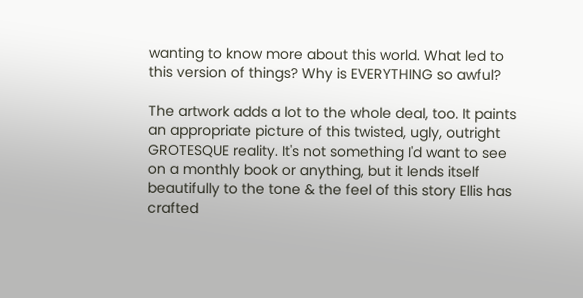wanting to know more about this world. What led to this version of things? Why is EVERYTHING so awful?

The artwork adds a lot to the whole deal, too. It paints an appropriate picture of this twisted, ugly, outright GROTESQUE reality. It's not something I'd want to see on a monthly book or anything, but it lends itself beautifully to the tone & the feel of this story Ellis has crafted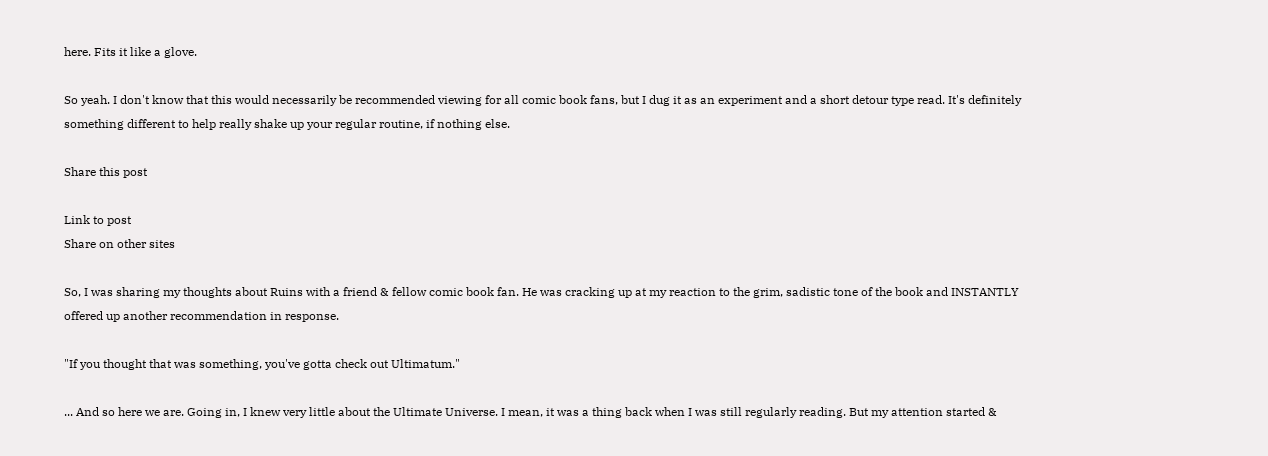here. Fits it like a glove.

So yeah. I don't know that this would necessarily be recommended viewing for all comic book fans, but I dug it as an experiment and a short detour type read. It's definitely something different to help really shake up your regular routine, if nothing else.

Share this post

Link to post
Share on other sites

So, I was sharing my thoughts about Ruins with a friend & fellow comic book fan. He was cracking up at my reaction to the grim, sadistic tone of the book and INSTANTLY offered up another recommendation in response.

"If you thought that was something, you've gotta check out Ultimatum."

... And so here we are. Going in, I knew very little about the Ultimate Universe. I mean, it was a thing back when I was still regularly reading. But my attention started &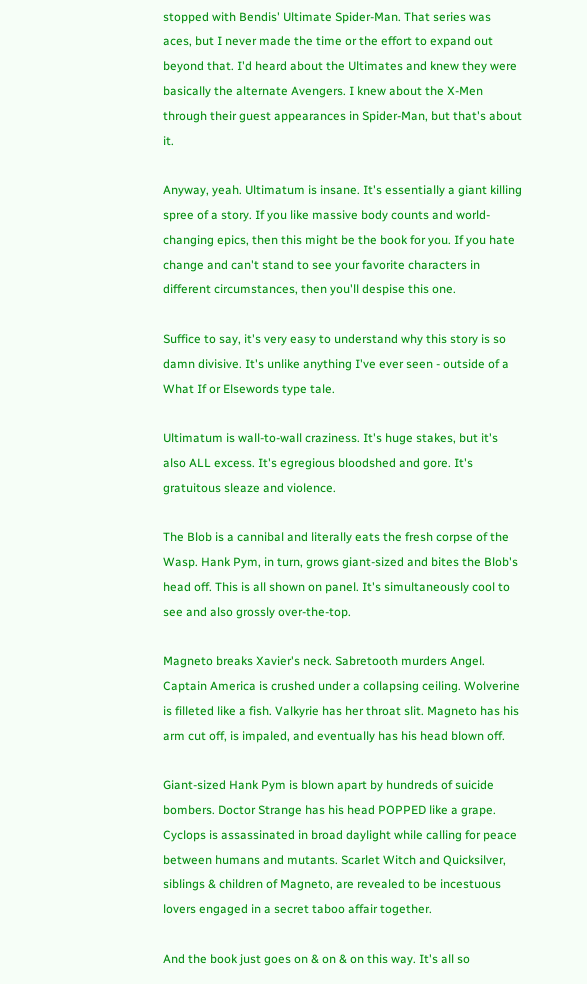stopped with Bendis' Ultimate Spider-Man. That series was aces, but I never made the time or the effort to expand out beyond that. I'd heard about the Ultimates and knew they were basically the alternate Avengers. I knew about the X-Men through their guest appearances in Spider-Man, but that's about it.

Anyway, yeah. Ultimatum is insane. It's essentially a giant killing spree of a story. If you like massive body counts and world-changing epics, then this might be the book for you. If you hate change and can't stand to see your favorite characters in different circumstances, then you'll despise this one.

Suffice to say, it's very easy to understand why this story is so damn divisive. It's unlike anything I've ever seen - outside of a What If or Elsewords type tale.

Ultimatum is wall-to-wall craziness. It's huge stakes, but it's also ALL excess. It's egregious bloodshed and gore. It's gratuitous sleaze and violence.

The Blob is a cannibal and literally eats the fresh corpse of the Wasp. Hank Pym, in turn, grows giant-sized and bites the Blob's head off. This is all shown on panel. It's simultaneously cool to see and also grossly over-the-top.

Magneto breaks Xavier's neck. Sabretooth murders Angel. Captain America is crushed under a collapsing ceiling. Wolverine is filleted like a fish. Valkyrie has her throat slit. Magneto has his arm cut off, is impaled, and eventually has his head blown off.

Giant-sized Hank Pym is blown apart by hundreds of suicide bombers. Doctor Strange has his head POPPED like a grape. Cyclops is assassinated in broad daylight while calling for peace between humans and mutants. Scarlet Witch and Quicksilver, siblings & children of Magneto, are revealed to be incestuous lovers engaged in a secret taboo affair together.

And the book just goes on & on & on this way. It's all so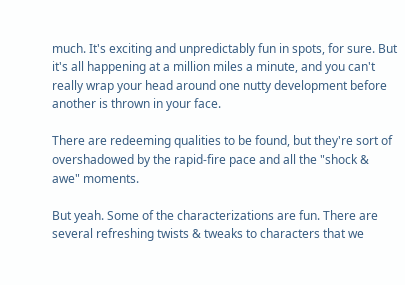much. It's exciting and unpredictably fun in spots, for sure. But it's all happening at a million miles a minute, and you can't really wrap your head around one nutty development before another is thrown in your face.

There are redeeming qualities to be found, but they're sort of overshadowed by the rapid-fire pace and all the "shock & awe" moments.

But yeah. Some of the characterizations are fun. There are several refreshing twists & tweaks to characters that we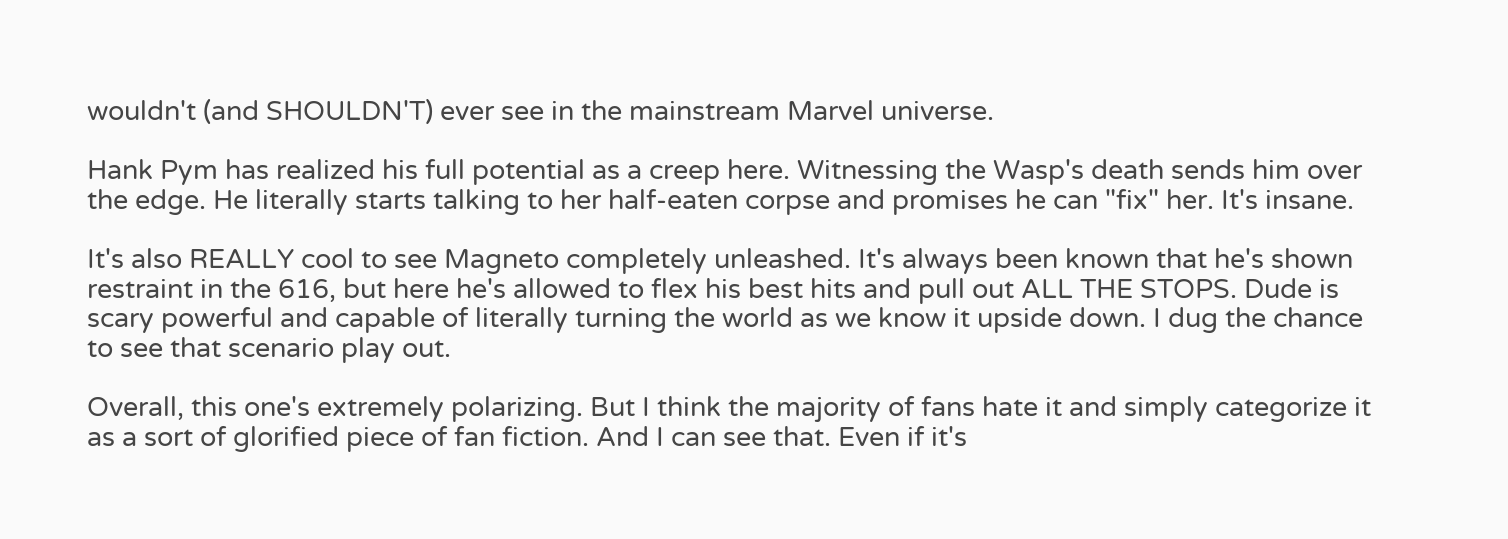wouldn't (and SHOULDN'T) ever see in the mainstream Marvel universe.

Hank Pym has realized his full potential as a creep here. Witnessing the Wasp's death sends him over the edge. He literally starts talking to her half-eaten corpse and promises he can "fix" her. It's insane.

It's also REALLY cool to see Magneto completely unleashed. It's always been known that he's shown restraint in the 616, but here he's allowed to flex his best hits and pull out ALL THE STOPS. Dude is scary powerful and capable of literally turning the world as we know it upside down. I dug the chance to see that scenario play out.

Overall, this one's extremely polarizing. But I think the majority of fans hate it and simply categorize it as a sort of glorified piece of fan fiction. And I can see that. Even if it's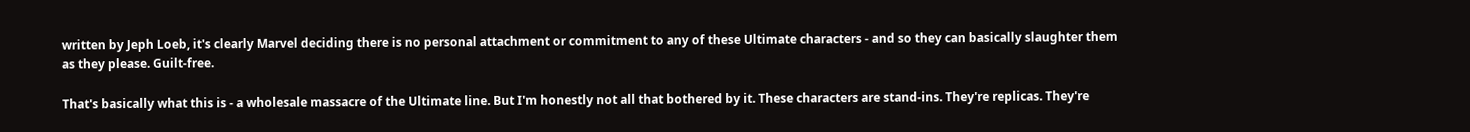written by Jeph Loeb, it's clearly Marvel deciding there is no personal attachment or commitment to any of these Ultimate characters - and so they can basically slaughter them as they please. Guilt-free.

That's basically what this is - a wholesale massacre of the Ultimate line. But I'm honestly not all that bothered by it. These characters are stand-ins. They're replicas. They're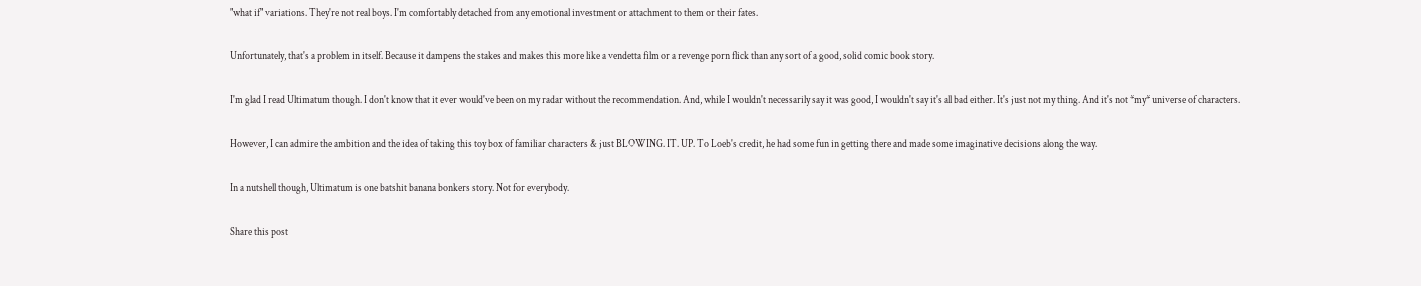"what if" variations. They're not real boys. I'm comfortably detached from any emotional investment or attachment to them or their fates.

Unfortunately, that's a problem in itself. Because it dampens the stakes and makes this more like a vendetta film or a revenge porn flick than any sort of a good, solid comic book story.

I'm glad I read Ultimatum though. I don't know that it ever would've been on my radar without the recommendation. And, while I wouldn't necessarily say it was good, I wouldn't say it's all bad either. It's just not my thing. And it's not *my* universe of characters.

However, I can admire the ambition and the idea of taking this toy box of familiar characters & just BLOWING. IT. UP. To Loeb's credit, he had some fun in getting there and made some imaginative decisions along the way.

In a nutshell though, Ultimatum is one batshit banana bonkers story. Not for everybody.

Share this post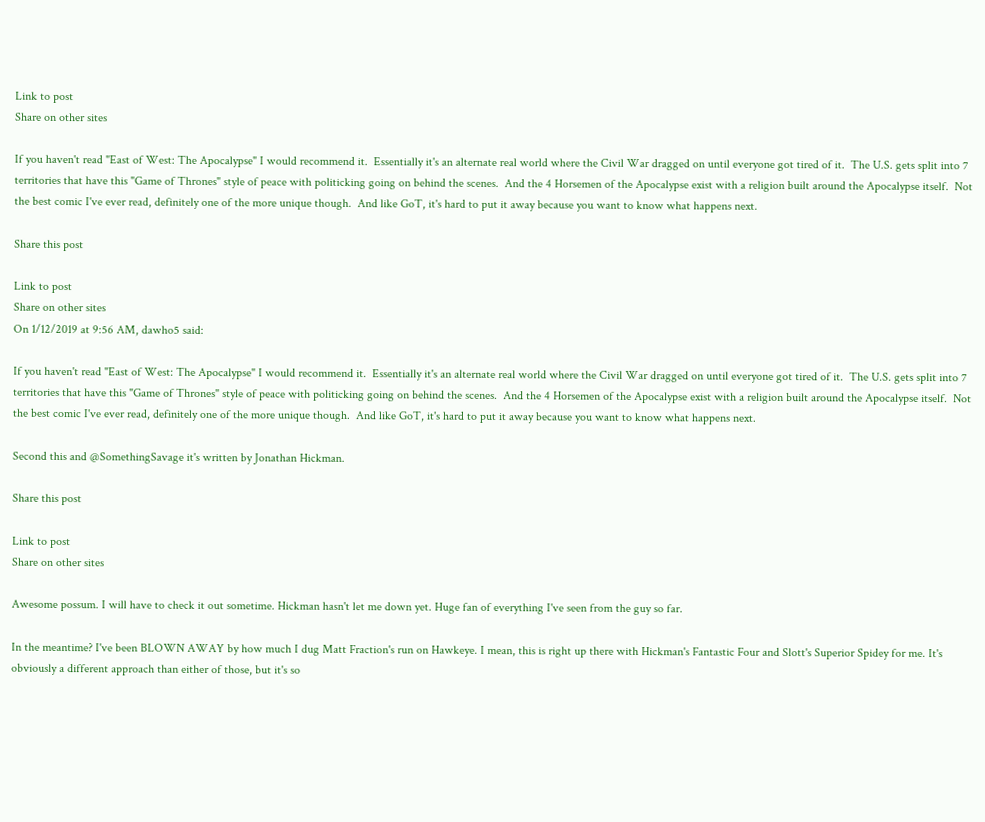Link to post
Share on other sites

If you haven't read "East of West: The Apocalypse" I would recommend it.  Essentially it's an alternate real world where the Civil War dragged on until everyone got tired of it.  The U.S. gets split into 7 territories that have this "Game of Thrones" style of peace with politicking going on behind the scenes.  And the 4 Horsemen of the Apocalypse exist with a religion built around the Apocalypse itself.  Not the best comic I've ever read, definitely one of the more unique though.  And like GoT, it's hard to put it away because you want to know what happens next.

Share this post

Link to post
Share on other sites
On 1/12/2019 at 9:56 AM, dawho5 said:

If you haven't read "East of West: The Apocalypse" I would recommend it.  Essentially it's an alternate real world where the Civil War dragged on until everyone got tired of it.  The U.S. gets split into 7 territories that have this "Game of Thrones" style of peace with politicking going on behind the scenes.  And the 4 Horsemen of the Apocalypse exist with a religion built around the Apocalypse itself.  Not the best comic I've ever read, definitely one of the more unique though.  And like GoT, it's hard to put it away because you want to know what happens next.

Second this and @SomethingSavage it's written by Jonathan Hickman.

Share this post

Link to post
Share on other sites

Awesome possum. I will have to check it out sometime. Hickman hasn't let me down yet. Huge fan of everything I've seen from the guy so far.

In the meantime? I've been BLOWN AWAY by how much I dug Matt Fraction's run on Hawkeye. I mean, this is right up there with Hickman's Fantastic Four and Slott's Superior Spidey for me. It's obviously a different approach than either of those, but it's so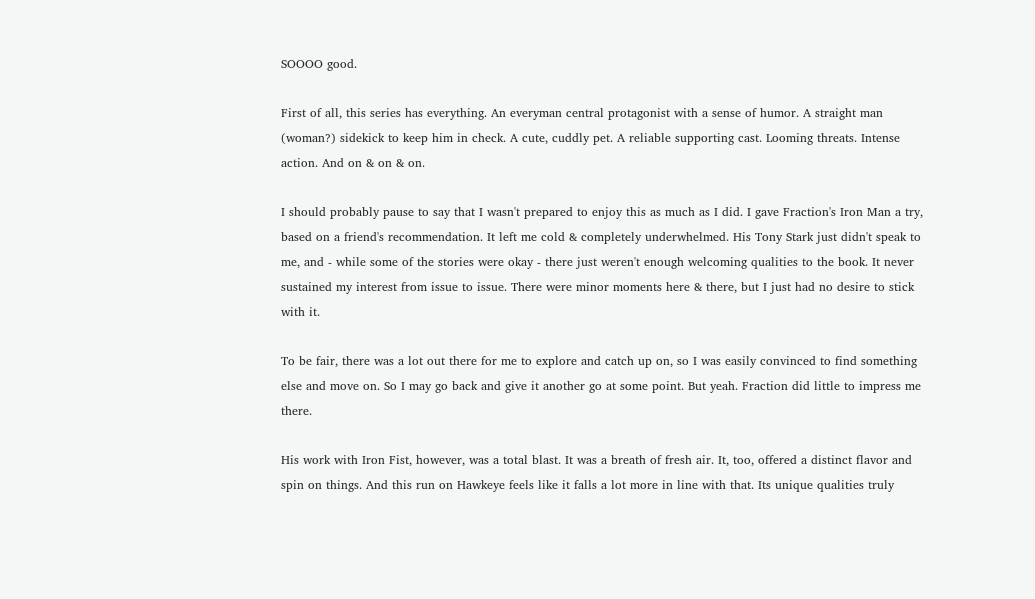SOOOO good.

First of all, this series has everything. An everyman central protagonist with a sense of humor. A straight man (woman?) sidekick to keep him in check. A cute, cuddly pet. A reliable supporting cast. Looming threats. Intense action. And on & on & on.

I should probably pause to say that I wasn't prepared to enjoy this as much as I did. I gave Fraction's Iron Man a try, based on a friend's recommendation. It left me cold & completely underwhelmed. His Tony Stark just didn't speak to me, and - while some of the stories were okay - there just weren't enough welcoming qualities to the book. It never sustained my interest from issue to issue. There were minor moments here & there, but I just had no desire to stick with it.

To be fair, there was a lot out there for me to explore and catch up on, so I was easily convinced to find something else and move on. So I may go back and give it another go at some point. But yeah. Fraction did little to impress me there.

His work with Iron Fist, however, was a total blast. It was a breath of fresh air. It, too, offered a distinct flavor and spin on things. And this run on Hawkeye feels like it falls a lot more in line with that. Its unique qualities truly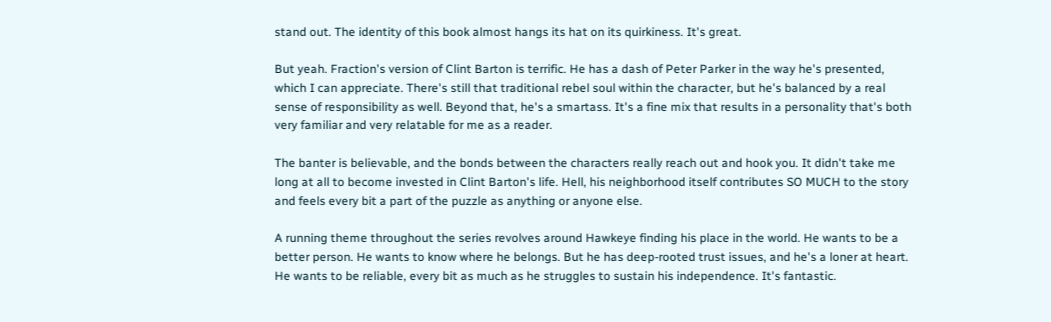stand out. The identity of this book almost hangs its hat on its quirkiness. It's great.

But yeah. Fraction's version of Clint Barton is terrific. He has a dash of Peter Parker in the way he's presented, which I can appreciate. There's still that traditional rebel soul within the character, but he's balanced by a real sense of responsibility as well. Beyond that, he's a smartass. It's a fine mix that results in a personality that's both very familiar and very relatable for me as a reader.

The banter is believable, and the bonds between the characters really reach out and hook you. It didn't take me long at all to become invested in Clint Barton's life. Hell, his neighborhood itself contributes SO MUCH to the story and feels every bit a part of the puzzle as anything or anyone else.

A running theme throughout the series revolves around Hawkeye finding his place in the world. He wants to be a better person. He wants to know where he belongs. But he has deep-rooted trust issues, and he's a loner at heart. He wants to be reliable, every bit as much as he struggles to sustain his independence. It's fantastic.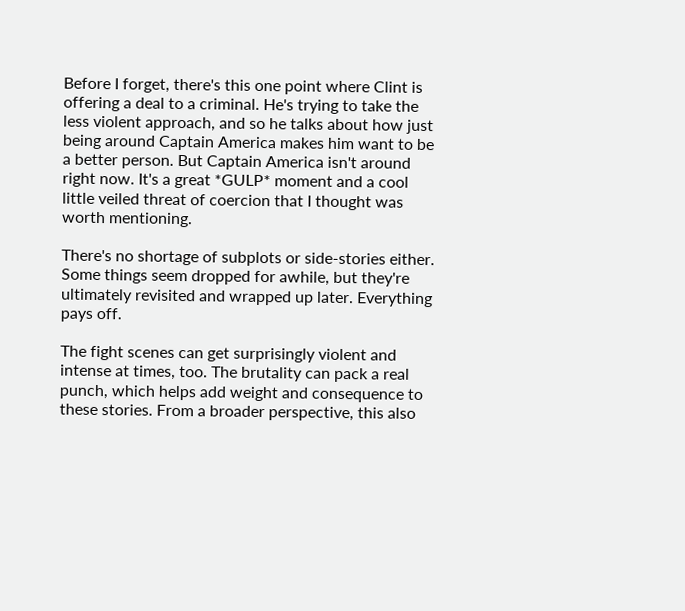Before I forget, there's this one point where Clint is offering a deal to a criminal. He's trying to take the less violent approach, and so he talks about how just being around Captain America makes him want to be a better person. But Captain America isn't around right now. It's a great *GULP* moment and a cool little veiled threat of coercion that I thought was worth mentioning.

There's no shortage of subplots or side-stories either. Some things seem dropped for awhile, but they're ultimately revisited and wrapped up later. Everything pays off.

The fight scenes can get surprisingly violent and intense at times, too. The brutality can pack a real punch, which helps add weight and consequence to these stories. From a broader perspective, this also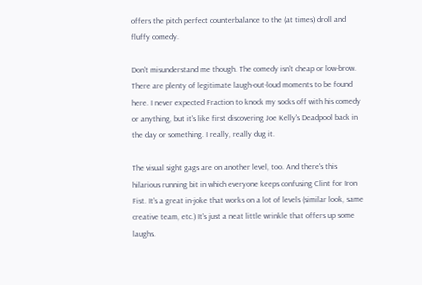offers the pitch perfect counterbalance to the (at times) droll and fluffy comedy.

Don't misunderstand me though. The comedy isn't cheap or low-brow. There are plenty of legitimate laugh-out-loud moments to be found here. I never expected Fraction to knock my socks off with his comedy or anything, but it's like first discovering Joe Kelly's Deadpool back in the day or something. I really, really dug it.

The visual sight gags are on another level, too. And there's this hilarious running bit in which everyone keeps confusing Clint for Iron Fist. It's a great in-joke that works on a lot of levels (similar look, same creative team, etc.) It's just a neat little wrinkle that offers up some laughs.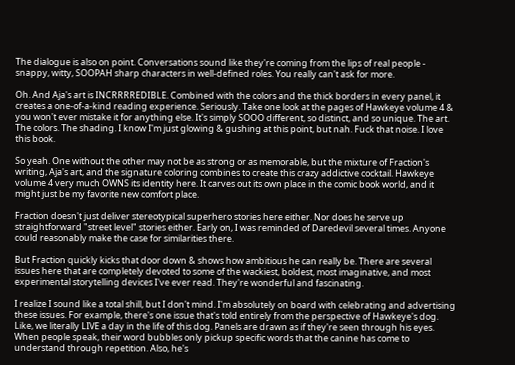The dialogue is also on point. Conversations sound like they're coming from the lips of real people - snappy, witty, SOOPAH sharp characters in well-defined roles. You really can't ask for more.

Oh. And Aja's art is INCRRRREDIBLE. Combined with the colors and the thick borders in every panel, it creates a one-of-a-kind reading experience. Seriously. Take one look at the pages of Hawkeye volume 4 & you won't ever mistake it for anything else. It's simply SOOO different, so distinct, and so unique. The art. The colors. The shading. I know I'm just glowing & gushing at this point, but nah. Fuck that noise. I love this book.

So yeah. One without the other may not be as strong or as memorable, but the mixture of Fraction's writing, Aja's art, and the signature coloring combines to create this crazy addictive cocktail. Hawkeye volume 4 very much OWNS its identity here. It carves out its own place in the comic book world, and it might just be my favorite new comfort place.

Fraction doesn't just deliver stereotypical superhero stories here either. Nor does he serve up straightforward "street level" stories either. Early on, I was reminded of Daredevil several times. Anyone could reasonably make the case for similarities there.

But Fraction quickly kicks that door down & shows how ambitious he can really be. There are several issues here that are completely devoted to some of the wackiest, boldest, most imaginative, and most experimental storytelling devices I've ever read. They're wonderful and fascinating.

I realize I sound like a total shill, but I don't mind. I'm absolutely on board with celebrating and advertising these issues. For example, there's one issue that's told entirely from the perspective of Hawkeye's dog. Like, we literally LIVE a day in the life of this dog. Panels are drawn as if they're seen through his eyes. When people speak, their word bubbles only pickup specific words that the canine has come to understand through repetition. Also, he's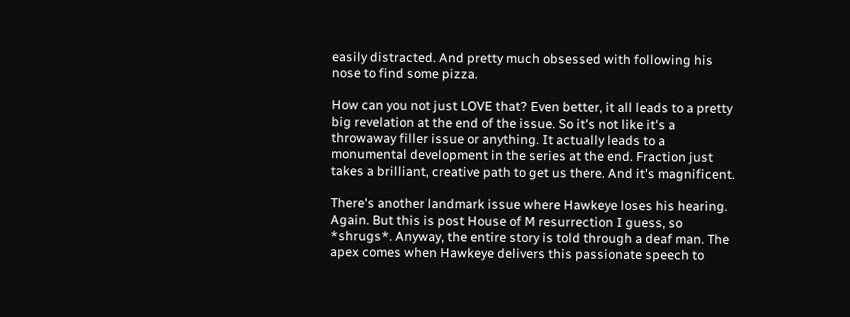easily distracted. And pretty much obsessed with following his nose to find some pizza.

How can you not just LOVE that? Even better, it all leads to a pretty big revelation at the end of the issue. So it's not like it's a throwaway filler issue or anything. It actually leads to a monumental development in the series at the end. Fraction just takes a brilliant, creative path to get us there. And it's magnificent.

There's another landmark issue where Hawkeye loses his hearing. Again. But this is post House of M resurrection I guess, so *shrugs*. Anyway, the entire story is told through a deaf man. The apex comes when Hawkeye delivers this passionate speech to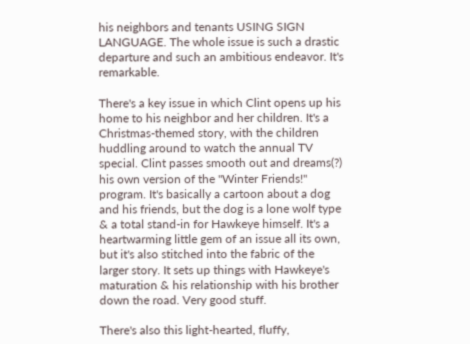his neighbors and tenants USING SIGN LANGUAGE. The whole issue is such a drastic departure and such an ambitious endeavor. It's remarkable.

There's a key issue in which Clint opens up his home to his neighbor and her children. It's a Christmas-themed story, with the children huddling around to watch the annual TV special. Clint passes smooth out and dreams(?) his own version of the "Winter Friends!" program. It's basically a cartoon about a dog and his friends, but the dog is a lone wolf type & a total stand-in for Hawkeye himself. It's a heartwarming little gem of an issue all its own, but it's also stitched into the fabric of the larger story. It sets up things with Hawkeye's maturation & his relationship with his brother down the road. Very good stuff.

There's also this light-hearted, fluffy,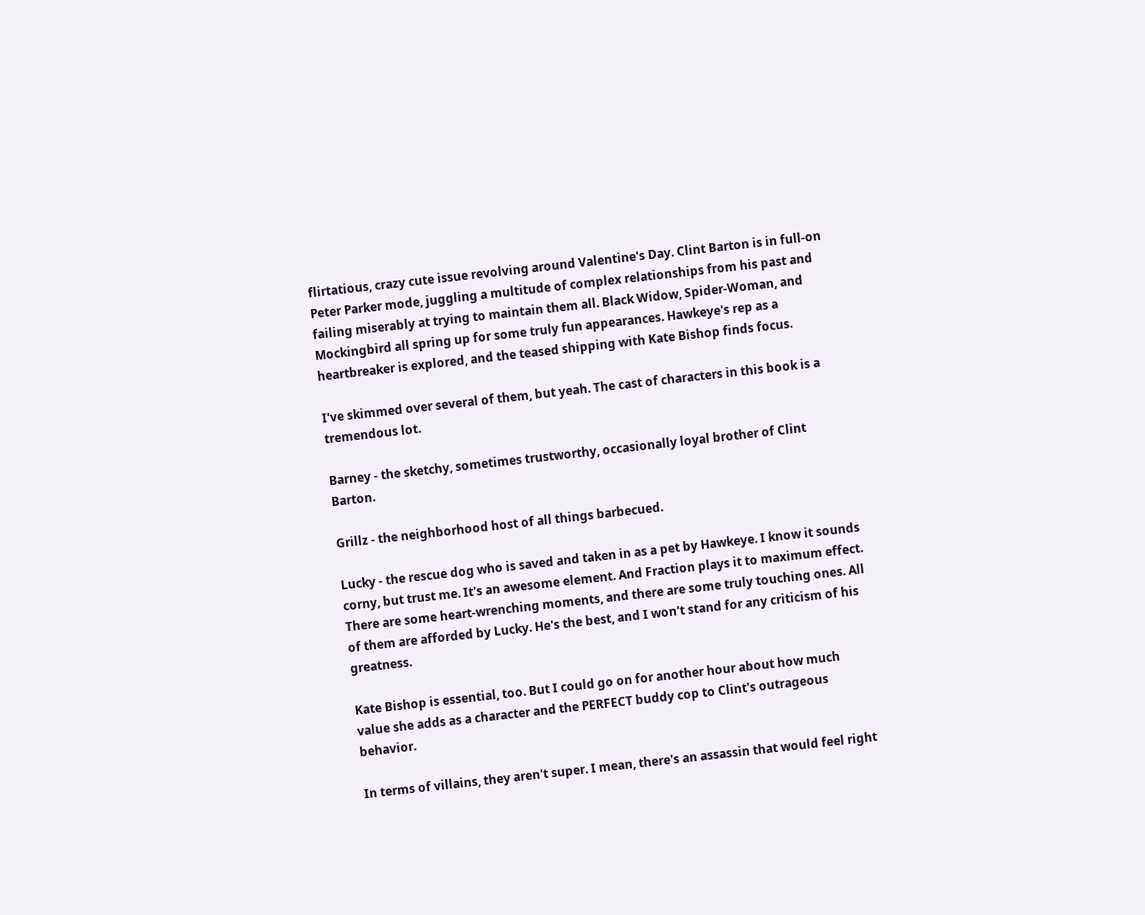flirtatious, crazy cute issue revolving around Valentine's Day. Clint Barton is in full-on Peter Parker mode, juggling a multitude of complex relationships from his past and failing miserably at trying to maintain them all. Black Widow, Spider-Woman, and Mockingbird all spring up for some truly fun appearances. Hawkeye's rep as a heartbreaker is explored, and the teased shipping with Kate Bishop finds focus.

I've skimmed over several of them, but yeah. The cast of characters in this book is a tremendous lot.

Barney - the sketchy, sometimes trustworthy, occasionally loyal brother of Clint Barton.

Grillz - the neighborhood host of all things barbecued.

Lucky - the rescue dog who is saved and taken in as a pet by Hawkeye. I know it sounds corny, but trust me. It's an awesome element. And Fraction plays it to maximum effect. There are some heart-wrenching moments, and there are some truly touching ones. All of them are afforded by Lucky. He's the best, and I won't stand for any criticism of his greatness.

Kate Bishop is essential, too. But I could go on for another hour about how much value she adds as a character and the PERFECT buddy cop to Clint's outrageous behavior.

In terms of villains, they aren't super. I mean, there's an assassin that would feel right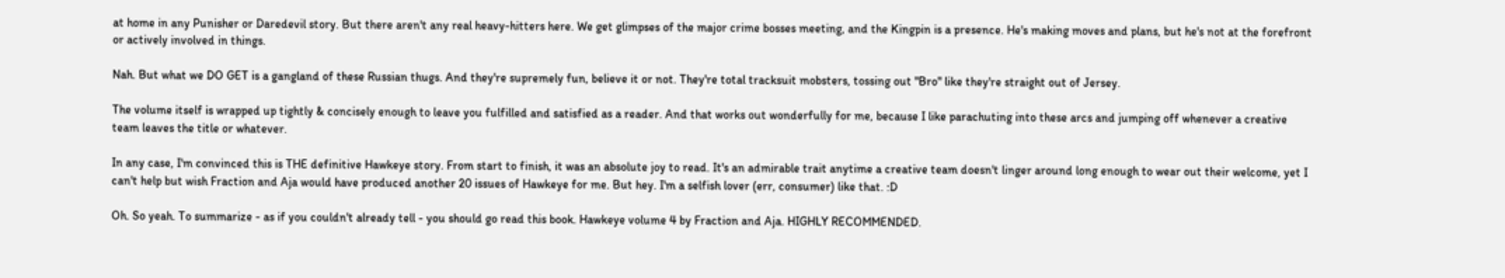at home in any Punisher or Daredevil story. But there aren't any real heavy-hitters here. We get glimpses of the major crime bosses meeting, and the Kingpin is a presence. He's making moves and plans, but he's not at the forefront or actively involved in things.

Nah. But what we DO GET is a gangland of these Russian thugs. And they're supremely fun, believe it or not. They're total tracksuit mobsters, tossing out "Bro" like they're straight out of Jersey.

The volume itself is wrapped up tightly & concisely enough to leave you fulfilled and satisfied as a reader. And that works out wonderfully for me, because I like parachuting into these arcs and jumping off whenever a creative team leaves the title or whatever.

In any case, I'm convinced this is THE definitive Hawkeye story. From start to finish, it was an absolute joy to read. It's an admirable trait anytime a creative team doesn't linger around long enough to wear out their welcome, yet I can't help but wish Fraction and Aja would have produced another 20 issues of Hawkeye for me. But hey. I'm a selfish lover (err, consumer) like that. :D

Oh. So yeah. To summarize - as if you couldn't already tell - you should go read this book. Hawkeye volume 4 by Fraction and Aja. HIGHLY RECOMMENDED.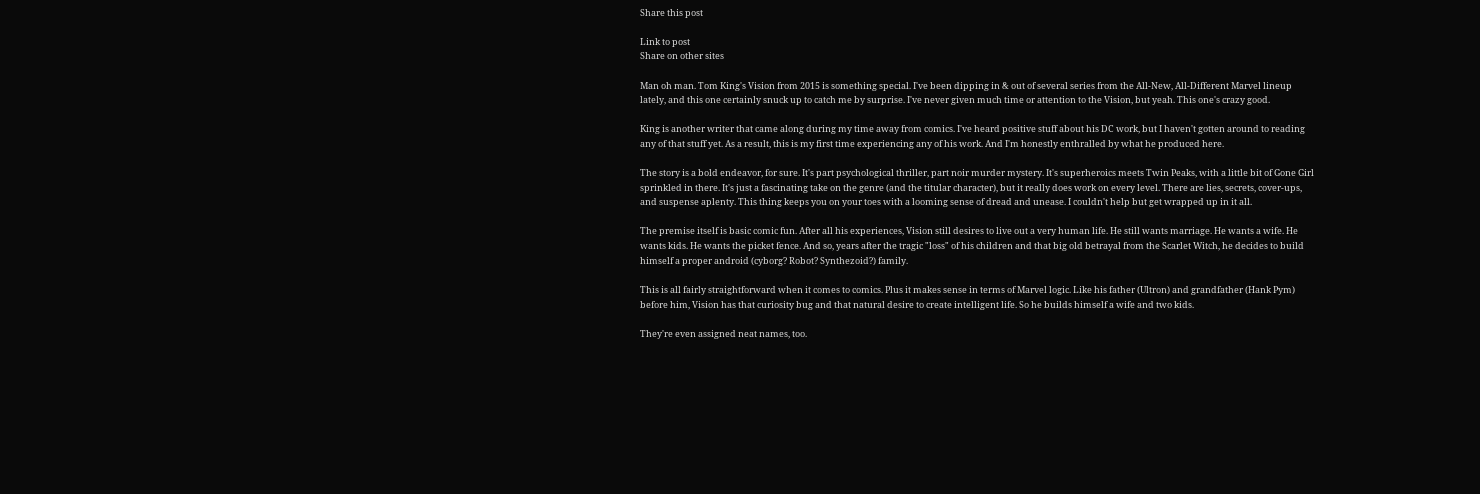Share this post

Link to post
Share on other sites

Man oh man. Tom King's Vision from 2015 is something special. I've been dipping in & out of several series from the All-New, All-Different Marvel lineup lately, and this one certainly snuck up to catch me by surprise. I've never given much time or attention to the Vision, but yeah. This one's crazy good.

King is another writer that came along during my time away from comics. I've heard positive stuff about his DC work, but I haven't gotten around to reading any of that stuff yet. As a result, this is my first time experiencing any of his work. And I'm honestly enthralled by what he produced here.

The story is a bold endeavor, for sure. It's part psychological thriller, part noir murder mystery. It's superheroics meets Twin Peaks, with a little bit of Gone Girl sprinkled in there. It's just a fascinating take on the genre (and the titular character), but it really does work on every level. There are lies, secrets, cover-ups, and suspense aplenty. This thing keeps you on your toes with a looming sense of dread and unease. I couldn't help but get wrapped up in it all.

The premise itself is basic comic fun. After all his experiences, Vision still desires to live out a very human life. He still wants marriage. He wants a wife. He wants kids. He wants the picket fence. And so, years after the tragic "loss" of his children and that big old betrayal from the Scarlet Witch, he decides to build himself a proper android (cyborg? Robot? Synthezoid?) family.

This is all fairly straightforward when it comes to comics. Plus it makes sense in terms of Marvel logic. Like his father (Ultron) and grandfather (Hank Pym) before him, Vision has that curiosity bug and that natural desire to create intelligent life. So he builds himself a wife and two kids.

They're even assigned neat names, too.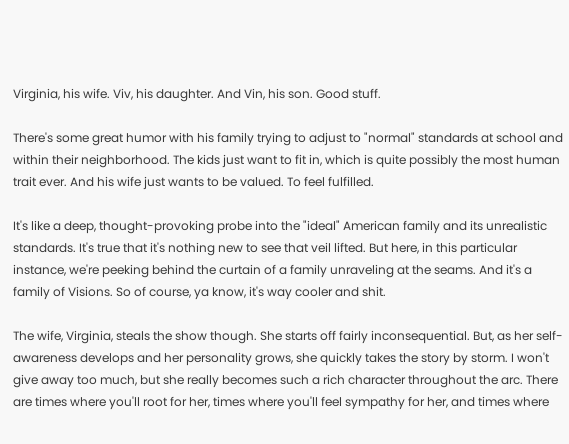Virginia, his wife. Viv, his daughter. And Vin, his son. Good stuff.

There's some great humor with his family trying to adjust to "normal" standards at school and within their neighborhood. The kids just want to fit in, which is quite possibly the most human trait ever. And his wife just wants to be valued. To feel fulfilled.

It's like a deep, thought-provoking probe into the "ideal" American family and its unrealistic standards. It's true that it's nothing new to see that veil lifted. But here, in this particular instance, we're peeking behind the curtain of a family unraveling at the seams. And it's a family of Visions. So of course, ya know, it's way cooler and shit.

The wife, Virginia, steals the show though. She starts off fairly inconsequential. But, as her self-awareness develops and her personality grows, she quickly takes the story by storm. I won't give away too much, but she really becomes such a rich character throughout the arc. There are times where you'll root for her, times where you'll feel sympathy for her, and times where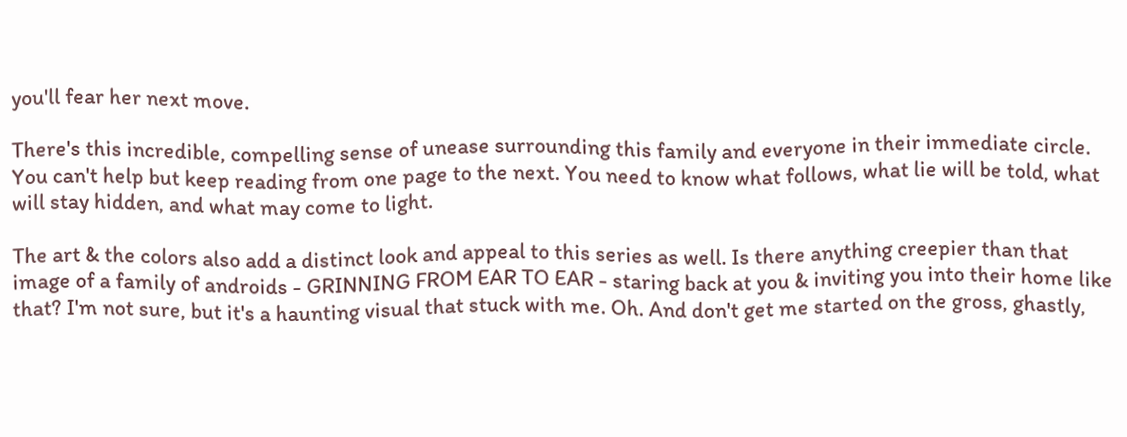you'll fear her next move.

There's this incredible, compelling sense of unease surrounding this family and everyone in their immediate circle. You can't help but keep reading from one page to the next. You need to know what follows, what lie will be told, what will stay hidden, and what may come to light.

The art & the colors also add a distinct look and appeal to this series as well. Is there anything creepier than that image of a family of androids - GRINNING FROM EAR TO EAR - staring back at you & inviting you into their home like that? I'm not sure, but it's a haunting visual that stuck with me. Oh. And don't get me started on the gross, ghastly,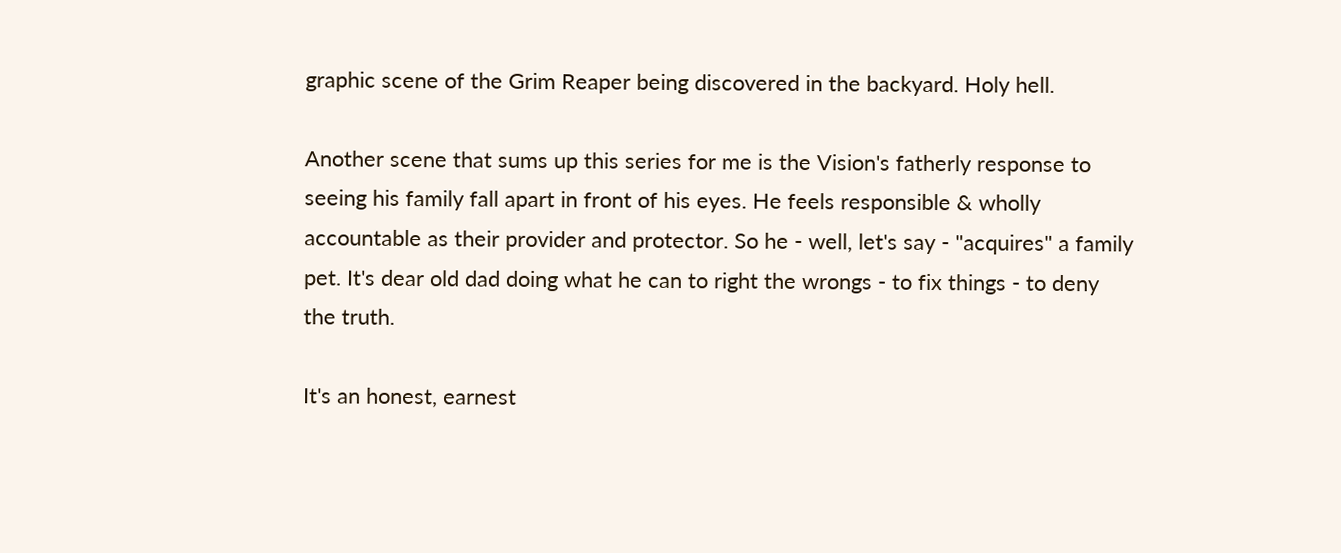graphic scene of the Grim Reaper being discovered in the backyard. Holy hell.

Another scene that sums up this series for me is the Vision's fatherly response to seeing his family fall apart in front of his eyes. He feels responsible & wholly accountable as their provider and protector. So he - well, let's say - "acquires" a family pet. It's dear old dad doing what he can to right the wrongs - to fix things - to deny the truth.

It's an honest, earnest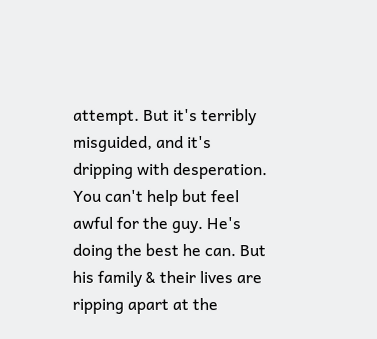attempt. But it's terribly misguided, and it's dripping with desperation. You can't help but feel awful for the guy. He's doing the best he can. But his family & their lives are ripping apart at the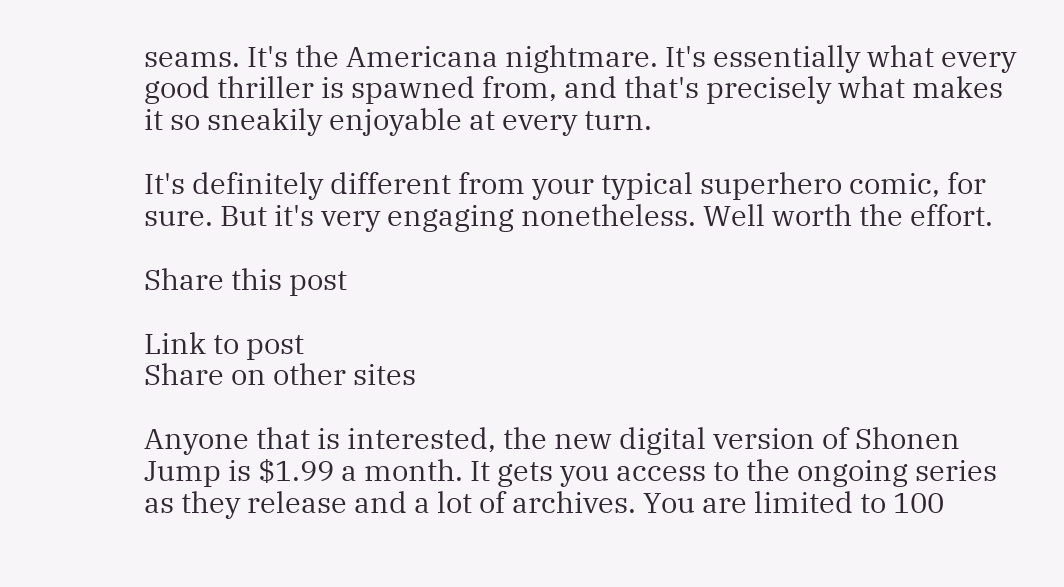seams. It's the Americana nightmare. It's essentially what every good thriller is spawned from, and that's precisely what makes it so sneakily enjoyable at every turn.

It's definitely different from your typical superhero comic, for sure. But it's very engaging nonetheless. Well worth the effort.

Share this post

Link to post
Share on other sites

Anyone that is interested, the new digital version of Shonen Jump is $1.99 a month. It gets you access to the ongoing series as they release and a lot of archives. You are limited to 100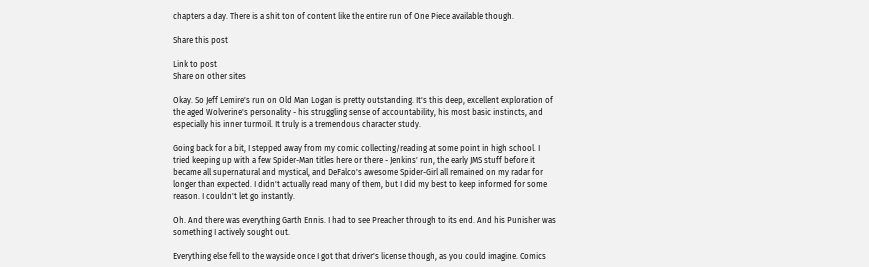chapters a day. There is a shit ton of content like the entire run of One Piece available though.

Share this post

Link to post
Share on other sites

Okay. So Jeff Lemire's run on Old Man Logan is pretty outstanding. It's this deep, excellent exploration of the aged Wolverine's personality - his struggling sense of accountability, his most basic instincts, and especially his inner turmoil. It truly is a tremendous character study.

Going back for a bit, I stepped away from my comic collecting/reading at some point in high school. I tried keeping up with a few Spider-Man titles here or there - Jenkins' run, the early JMS stuff before it became all supernatural and mystical, and DeFalco's awesome Spider-Girl all remained on my radar for longer than expected. I didn't actually read many of them, but I did my best to keep informed for some reason. I couldn't let go instantly.

Oh. And there was everything Garth Ennis. I had to see Preacher through to its end. And his Punisher was something I actively sought out.

Everything else fell to the wayside once I got that driver's license though, as you could imagine. Comics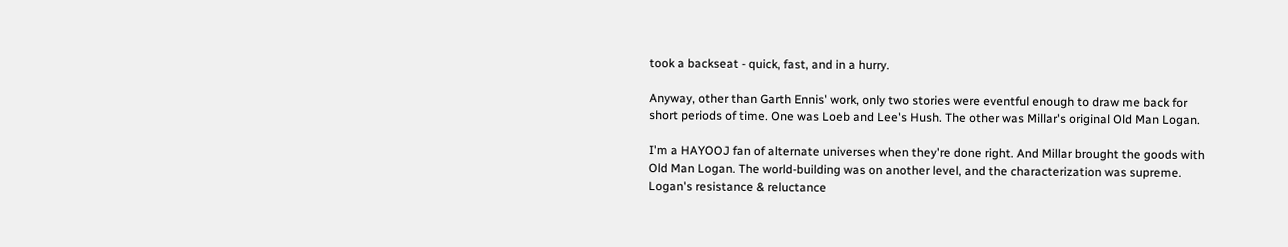took a backseat - quick, fast, and in a hurry.

Anyway, other than Garth Ennis' work, only two stories were eventful enough to draw me back for short periods of time. One was Loeb and Lee's Hush. The other was Millar's original Old Man Logan.

I'm a HAYOOJ fan of alternate universes when they're done right. And Millar brought the goods with Old Man Logan. The world-building was on another level, and the characterization was supreme. Logan's resistance & reluctance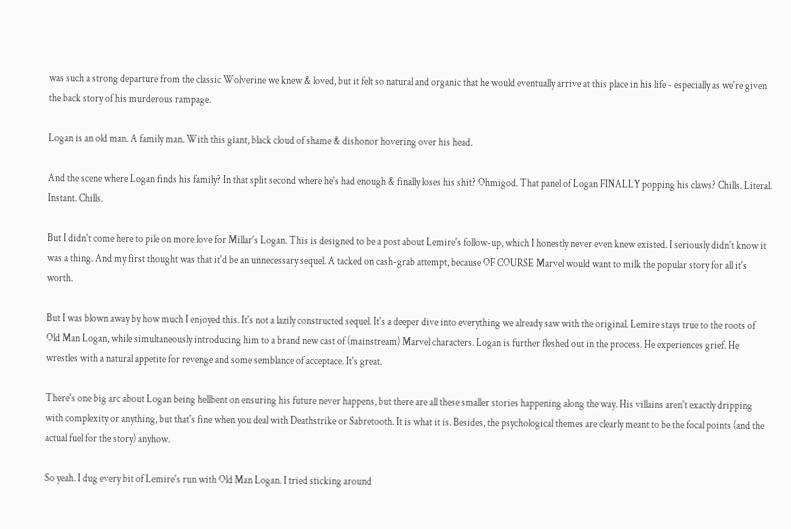was such a strong departure from the classic Wolverine we knew & loved, but it felt so natural and organic that he would eventually arrive at this place in his life - especially as we're given the back story of his murderous rampage.

Logan is an old man. A family man. With this giant, black cloud of shame & dishonor hovering over his head.

And the scene where Logan finds his family? In that split second where he's had enough & finally loses his shit? Ohmigod. That panel of Logan FINALLY popping his claws? Chills. Literal. Instant. Chills.

But I didn't come here to pile on more love for Millar's Logan. This is designed to be a post about Lemire's follow-up, which I honestly never even knew existed. I seriously didn't know it was a thing. And my first thought was that it'd be an unnecessary sequel. A tacked on cash-grab attempt, because OF COURSE Marvel would want to milk the popular story for all it's worth.

But I was blown away by how much I enjoyed this. It's not a lazily constructed sequel. It's a deeper dive into everything we already saw with the original. Lemire stays true to the roots of Old Man Logan, while simultaneously introducing him to a brand new cast of (mainstream) Marvel characters. Logan is further fleshed out in the process. He experiences grief. He wrestles with a natural appetite for revenge and some semblance of acceptace. It's great.

There's one big arc about Logan being hellbent on ensuring his future never happens, but there are all these smaller stories happening along the way. His villains aren't exactly dripping with complexity or anything, but that's fine when you deal with Deathstrike or Sabretooth. It is what it is. Besides, the psychological themes are clearly meant to be the focal points (and the actual fuel for the story) anyhow.

So yeah. I dug every bit of Lemire's run with Old Man Logan. I tried sticking around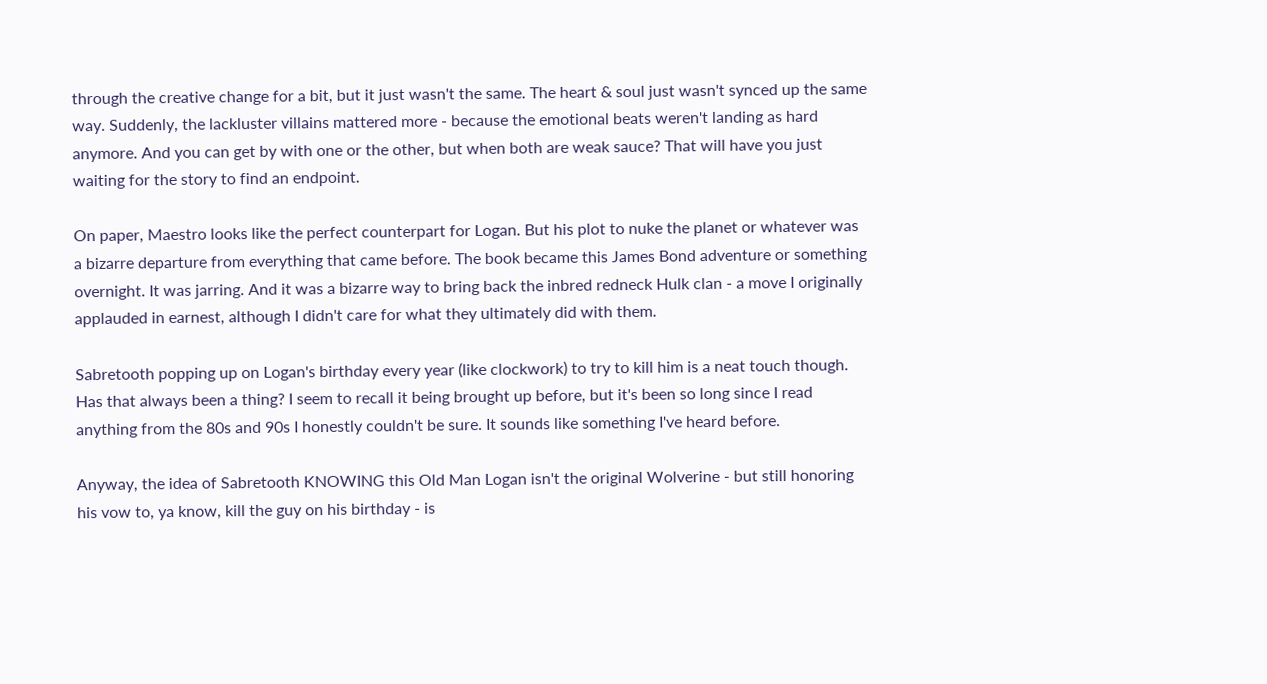through the creative change for a bit, but it just wasn't the same. The heart & soul just wasn't synced up the same way. Suddenly, the lackluster villains mattered more - because the emotional beats weren't landing as hard anymore. And you can get by with one or the other, but when both are weak sauce? That will have you just waiting for the story to find an endpoint.

On paper, Maestro looks like the perfect counterpart for Logan. But his plot to nuke the planet or whatever was a bizarre departure from everything that came before. The book became this James Bond adventure or something overnight. It was jarring. And it was a bizarre way to bring back the inbred redneck Hulk clan - a move I originally applauded in earnest, although I didn't care for what they ultimately did with them.

Sabretooth popping up on Logan's birthday every year (like clockwork) to try to kill him is a neat touch though. Has that always been a thing? I seem to recall it being brought up before, but it's been so long since I read anything from the 80s and 90s I honestly couldn't be sure. It sounds like something I've heard before.

Anyway, the idea of Sabretooth KNOWING this Old Man Logan isn't the original Wolverine - but still honoring his vow to, ya know, kill the guy on his birthday - is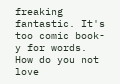freaking fantastic. It's too comic book-y for words. How do you not love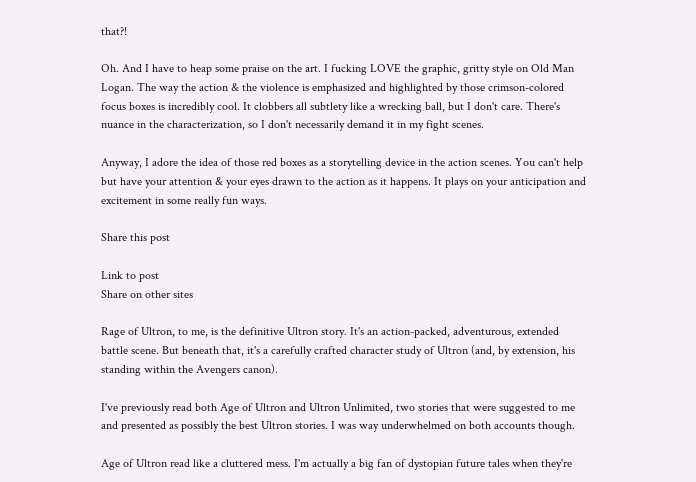that?!

Oh. And I have to heap some praise on the art. I fucking LOVE the graphic, gritty style on Old Man Logan. The way the action & the violence is emphasized and highlighted by those crimson-colored focus boxes is incredibly cool. It clobbers all subtlety like a wrecking ball, but I don't care. There's nuance in the characterization, so I don't necessarily demand it in my fight scenes.

Anyway, I adore the idea of those red boxes as a storytelling device in the action scenes. You can't help but have your attention & your eyes drawn to the action as it happens. It plays on your anticipation and excitement in some really fun ways.

Share this post

Link to post
Share on other sites

Rage of Ultron, to me, is the definitive Ultron story. It's an action-packed, adventurous, extended battle scene. But beneath that, it's a carefully crafted character study of Ultron (and, by extension, his standing within the Avengers canon).

I've previously read both Age of Ultron and Ultron Unlimited, two stories that were suggested to me and presented as possibly the best Ultron stories. I was way underwhelmed on both accounts though.

Age of Ultron read like a cluttered mess. I'm actually a big fan of dystopian future tales when they're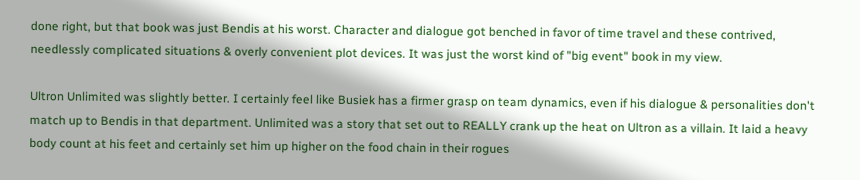done right, but that book was just Bendis at his worst. Character and dialogue got benched in favor of time travel and these contrived, needlessly complicated situations & overly convenient plot devices. It was just the worst kind of "big event" book in my view.

Ultron Unlimited was slightly better. I certainly feel like Busiek has a firmer grasp on team dynamics, even if his dialogue & personalities don't match up to Bendis in that department. Unlimited was a story that set out to REALLY crank up the heat on Ultron as a villain. It laid a heavy body count at his feet and certainly set him up higher on the food chain in their rogues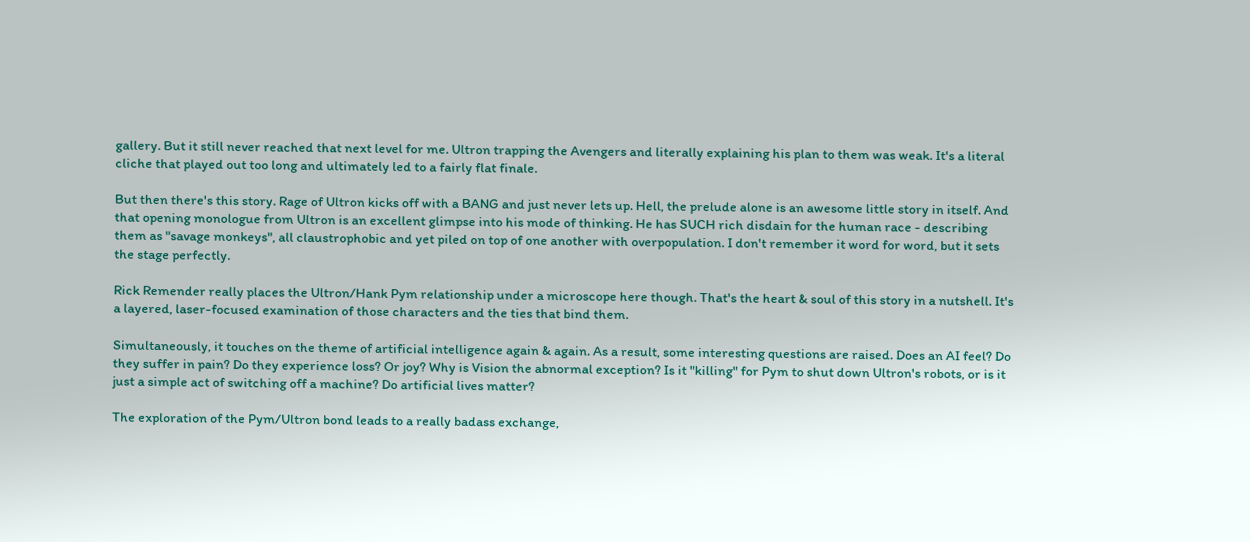gallery. But it still never reached that next level for me. Ultron trapping the Avengers and literally explaining his plan to them was weak. It's a literal cliche that played out too long and ultimately led to a fairly flat finale.

But then there's this story. Rage of Ultron kicks off with a BANG and just never lets up. Hell, the prelude alone is an awesome little story in itself. And that opening monologue from Ultron is an excellent glimpse into his mode of thinking. He has SUCH rich disdain for the human race - describing them as "savage monkeys", all claustrophobic and yet piled on top of one another with overpopulation. I don't remember it word for word, but it sets the stage perfectly.

Rick Remender really places the Ultron/Hank Pym relationship under a microscope here though. That's the heart & soul of this story in a nutshell. It's a layered, laser-focused examination of those characters and the ties that bind them.

Simultaneously, it touches on the theme of artificial intelligence again & again. As a result, some interesting questions are raised. Does an AI feel? Do they suffer in pain? Do they experience loss? Or joy? Why is Vision the abnormal exception? Is it "killing" for Pym to shut down Ultron's robots, or is it just a simple act of switching off a machine? Do artificial lives matter?

The exploration of the Pym/Ultron bond leads to a really badass exchange,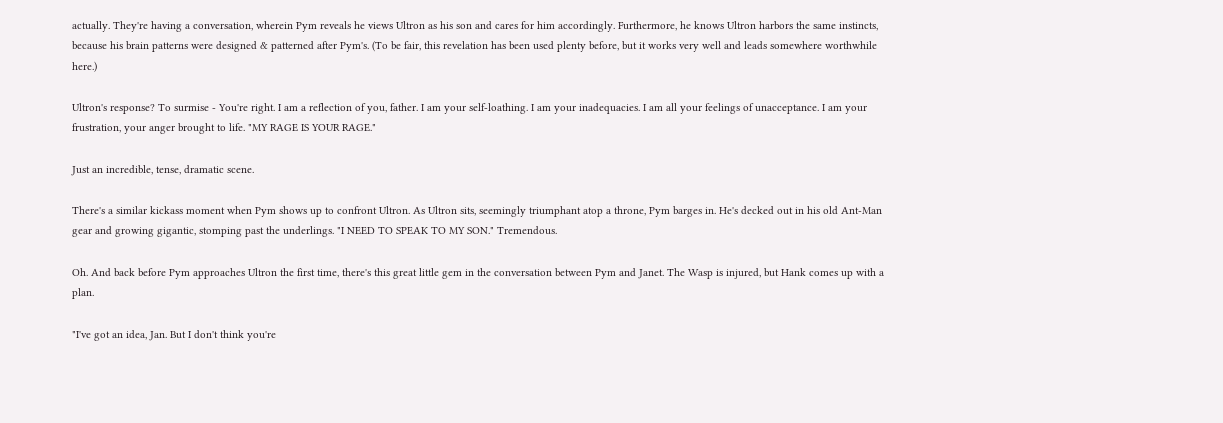actually. They're having a conversation, wherein Pym reveals he views Ultron as his son and cares for him accordingly. Furthermore, he knows Ultron harbors the same instincts, because his brain patterns were designed & patterned after Pym's. (To be fair, this revelation has been used plenty before, but it works very well and leads somewhere worthwhile here.)

Ultron's response? To surmise - You're right. I am a reflection of you, father. I am your self-loathing. I am your inadequacies. I am all your feelings of unacceptance. I am your frustration, your anger brought to life. "MY RAGE IS YOUR RAGE."

Just an incredible, tense, dramatic scene.

There's a similar kickass moment when Pym shows up to confront Ultron. As Ultron sits, seemingly triumphant atop a throne, Pym barges in. He's decked out in his old Ant-Man gear and growing gigantic, stomping past the underlings. "I NEED TO SPEAK TO MY SON." Tremendous.

Oh. And back before Pym approaches Ultron the first time, there's this great little gem in the conversation between Pym and Janet. The Wasp is injured, but Hank comes up with a plan.

"I've got an idea, Jan. But I don't think you're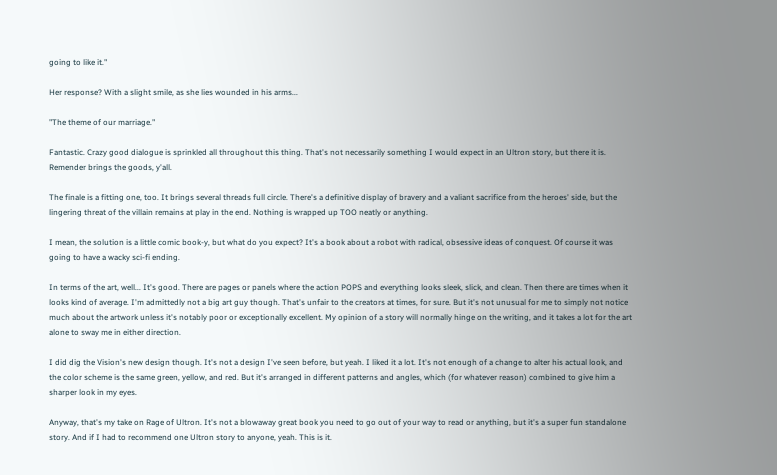going to like it."

Her response? With a slight smile, as she lies wounded in his arms...

"The theme of our marriage."

Fantastic. Crazy good dialogue is sprinkled all throughout this thing. That's not necessarily something I would expect in an Ultron story, but there it is. Remender brings the goods, y'all.

The finale is a fitting one, too. It brings several threads full circle. There's a definitive display of bravery and a valiant sacrifice from the heroes' side, but the lingering threat of the villain remains at play in the end. Nothing is wrapped up TOO neatly or anything.

I mean, the solution is a little comic book-y, but what do you expect? It's a book about a robot with radical, obsessive ideas of conquest. Of course it was going to have a wacky sci-fi ending.

In terms of the art, well... It's good. There are pages or panels where the action POPS and everything looks sleek, slick, and clean. Then there are times when it looks kind of average. I'm admittedly not a big art guy though. That's unfair to the creators at times, for sure. But it's not unusual for me to simply not notice much about the artwork unless it's notably poor or exceptionally excellent. My opinion of a story will normally hinge on the writing, and it takes a lot for the art alone to sway me in either direction.

I did dig the Vision's new design though. It's not a design I've seen before, but yeah. I liked it a lot. It's not enough of a change to alter his actual look, and the color scheme is the same green, yellow, and red. But it's arranged in different patterns and angles, which (for whatever reason) combined to give him a sharper look in my eyes.

Anyway, that's my take on Rage of Ultron. It's not a blowaway great book you need to go out of your way to read or anything, but it's a super fun standalone story. And if I had to recommend one Ultron story to anyone, yeah. This is it.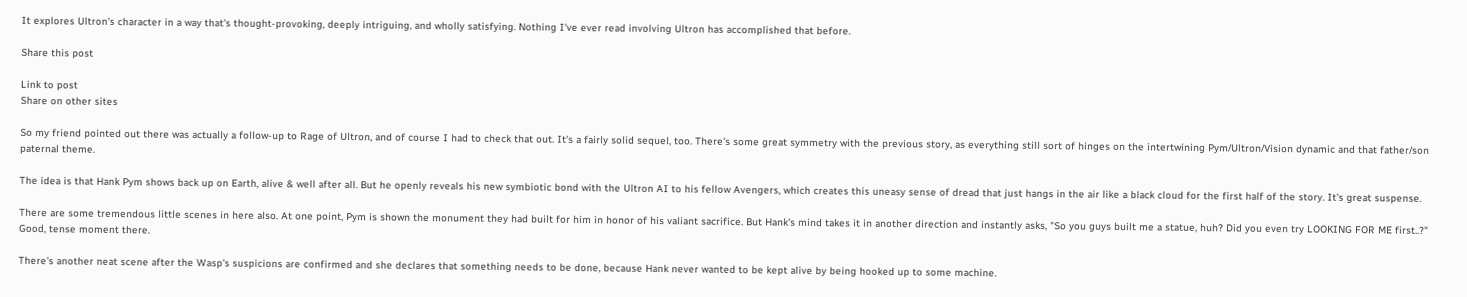It explores Ultron's character in a way that's thought-provoking, deeply intriguing, and wholly satisfying. Nothing I've ever read involving Ultron has accomplished that before.

Share this post

Link to post
Share on other sites

So my friend pointed out there was actually a follow-up to Rage of Ultron, and of course I had to check that out. It's a fairly solid sequel, too. There's some great symmetry with the previous story, as everything still sort of hinges on the intertwining Pym/Ultron/Vision dynamic and that father/son paternal theme.

The idea is that Hank Pym shows back up on Earth, alive & well after all. But he openly reveals his new symbiotic bond with the Ultron AI to his fellow Avengers, which creates this uneasy sense of dread that just hangs in the air like a black cloud for the first half of the story. It's great suspense.

There are some tremendous little scenes in here also. At one point, Pym is shown the monument they had built for him in honor of his valiant sacrifice. But Hank's mind takes it in another direction and instantly asks, "So you guys built me a statue, huh? Did you even try LOOKING FOR ME first..?" Good, tense moment there.

There's another neat scene after the Wasp's suspicions are confirmed and she declares that something needs to be done, because Hank never wanted to be kept alive by being hooked up to some machine.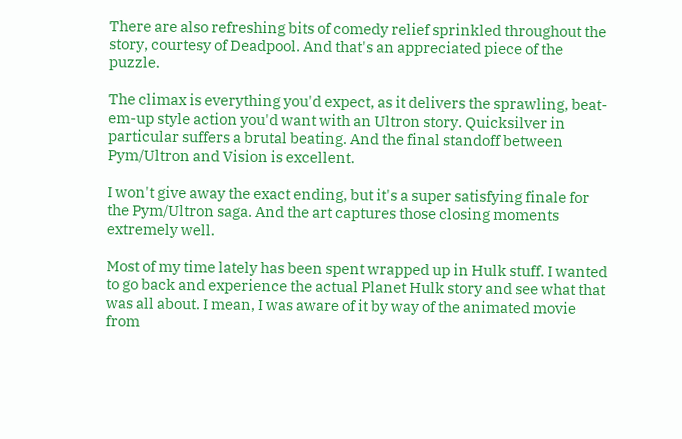There are also refreshing bits of comedy relief sprinkled throughout the story, courtesy of Deadpool. And that's an appreciated piece of the puzzle.

The climax is everything you'd expect, as it delivers the sprawling, beat-em-up style action you'd want with an Ultron story. Quicksilver in particular suffers a brutal beating. And the final standoff between Pym/Ultron and Vision is excellent.

I won't give away the exact ending, but it's a super satisfying finale for the Pym/Ultron saga. And the art captures those closing moments extremely well.

Most of my time lately has been spent wrapped up in Hulk stuff. I wanted to go back and experience the actual Planet Hulk story and see what that was all about. I mean, I was aware of it by way of the animated movie from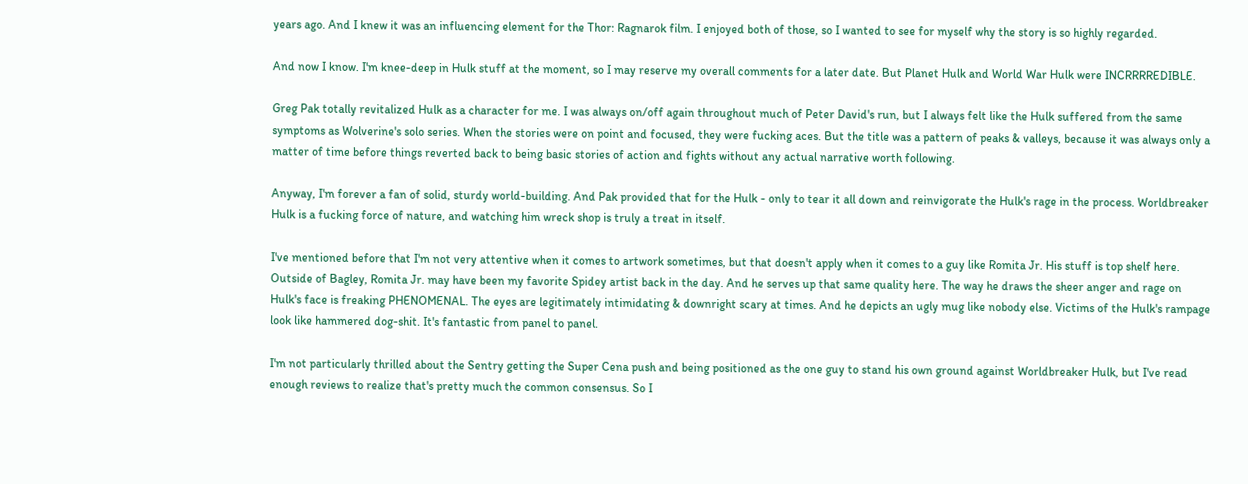years ago. And I knew it was an influencing element for the Thor: Ragnarok film. I enjoyed both of those, so I wanted to see for myself why the story is so highly regarded.

And now I know. I'm knee-deep in Hulk stuff at the moment, so I may reserve my overall comments for a later date. But Planet Hulk and World War Hulk were INCRRRREDIBLE.

Greg Pak totally revitalized Hulk as a character for me. I was always on/off again throughout much of Peter David's run, but I always felt like the Hulk suffered from the same symptoms as Wolverine's solo series. When the stories were on point and focused, they were fucking aces. But the title was a pattern of peaks & valleys, because it was always only a matter of time before things reverted back to being basic stories of action and fights without any actual narrative worth following.

Anyway, I'm forever a fan of solid, sturdy world-building. And Pak provided that for the Hulk - only to tear it all down and reinvigorate the Hulk's rage in the process. Worldbreaker Hulk is a fucking force of nature, and watching him wreck shop is truly a treat in itself.

I've mentioned before that I'm not very attentive when it comes to artwork sometimes, but that doesn't apply when it comes to a guy like Romita Jr. His stuff is top shelf here. Outside of Bagley, Romita Jr. may have been my favorite Spidey artist back in the day. And he serves up that same quality here. The way he draws the sheer anger and rage on Hulk's face is freaking PHENOMENAL. The eyes are legitimately intimidating & downright scary at times. And he depicts an ugly mug like nobody else. Victims of the Hulk's rampage look like hammered dog-shit. It's fantastic from panel to panel.

I'm not particularly thrilled about the Sentry getting the Super Cena push and being positioned as the one guy to stand his own ground against Worldbreaker Hulk, but I've read enough reviews to realize that's pretty much the common consensus. So I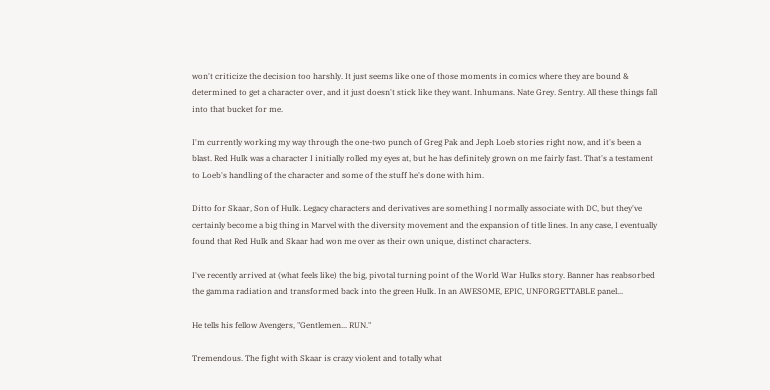won't criticize the decision too harshly. It just seems like one of those moments in comics where they are bound & determined to get a character over, and it just doesn't stick like they want. Inhumans. Nate Grey. Sentry. All these things fall into that bucket for me.

I'm currently working my way through the one-two punch of Greg Pak and Jeph Loeb stories right now, and it's been a blast. Red Hulk was a character I initially rolled my eyes at, but he has definitely grown on me fairly fast. That's a testament to Loeb's handling of the character and some of the stuff he's done with him.

Ditto for Skaar, Son of Hulk. Legacy characters and derivatives are something I normally associate with DC, but they've certainly become a big thing in Marvel with the diversity movement and the expansion of title lines. In any case, I eventually found that Red Hulk and Skaar had won me over as their own unique, distinct characters.

I've recently arrived at (what feels like) the big, pivotal turning point of the World War Hulks story. Banner has reabsorbed the gamma radiation and transformed back into the green Hulk. In an AWESOME, EPIC, UNFORGETTABLE panel...

He tells his fellow Avengers, "Gentlemen... RUN."

Tremendous. The fight with Skaar is crazy violent and totally what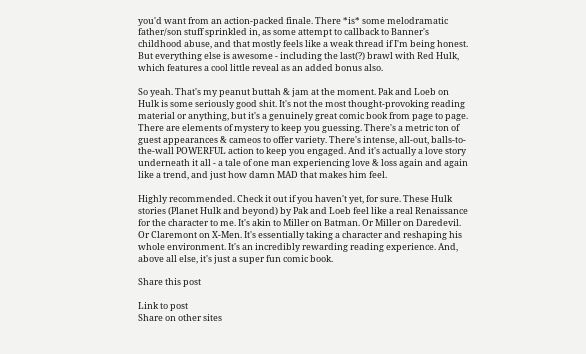you'd want from an action-packed finale. There *is* some melodramatic father/son stuff sprinkled in, as some attempt to callback to Banner's childhood abuse, and that mostly feels like a weak thread if I'm being honest. But everything else is awesome - including the last(?) brawl with Red Hulk, which features a cool little reveal as an added bonus also.

So yeah. That's my peanut buttah & jam at the moment. Pak and Loeb on Hulk is some seriously good shit. It's not the most thought-provoking reading material or anything, but it's a genuinely great comic book from page to page. There are elements of mystery to keep you guessing. There's a metric ton of guest appearances & cameos to offer variety. There's intense, all-out, balls-to-the-wall POWERFUL action to keep you engaged. And it's actually a love story underneath it all - a tale of one man experiencing love & loss again and again like a trend, and just how damn MAD that makes him feel.

Highly recommended. Check it out if you haven't yet, for sure. These Hulk stories (Planet Hulk and beyond) by Pak and Loeb feel like a real Renaissance for the character to me. It's akin to Miller on Batman. Or Miller on Daredevil. Or Claremont on X-Men. It's essentially taking a character and reshaping his whole environment. It's an incredibly rewarding reading experience. And, above all else, it's just a super fun comic book.

Share this post

Link to post
Share on other sites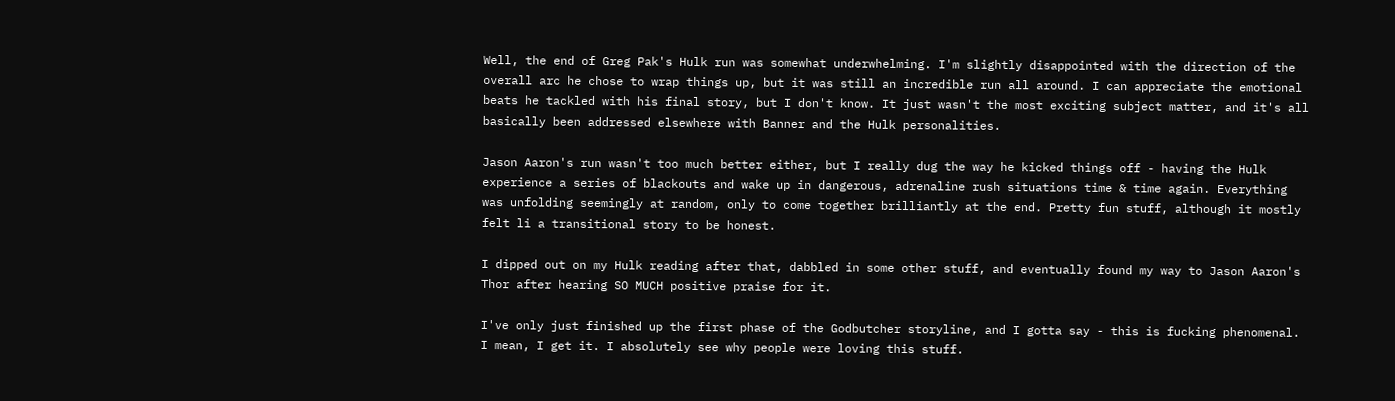Well, the end of Greg Pak's Hulk run was somewhat underwhelming. I'm slightly disappointed with the direction of the overall arc he chose to wrap things up, but it was still an incredible run all around. I can appreciate the emotional beats he tackled with his final story, but I don't know. It just wasn't the most exciting subject matter, and it's all basically been addressed elsewhere with Banner and the Hulk personalities.

Jason Aaron's run wasn't too much better either, but I really dug the way he kicked things off - having the Hulk experience a series of blackouts and wake up in dangerous, adrenaline rush situations time & time again. Everything was unfolding seemingly at random, only to come together brilliantly at the end. Pretty fun stuff, although it mostly felt li a transitional story to be honest.

I dipped out on my Hulk reading after that, dabbled in some other stuff, and eventually found my way to Jason Aaron's Thor after hearing SO MUCH positive praise for it.

I've only just finished up the first phase of the Godbutcher storyline, and I gotta say - this is fucking phenomenal. I mean, I get it. I absolutely see why people were loving this stuff.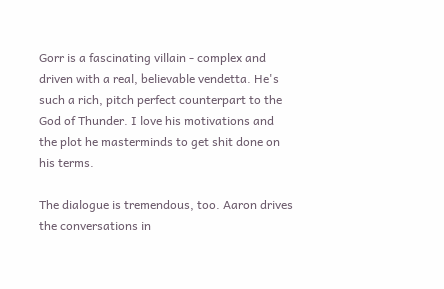Gorr is a fascinating villain - complex and driven with a real, believable vendetta. He's such a rich, pitch perfect counterpart to the God of Thunder. I love his motivations and the plot he masterminds to get shit done on his terms.

The dialogue is tremendous, too. Aaron drives the conversations in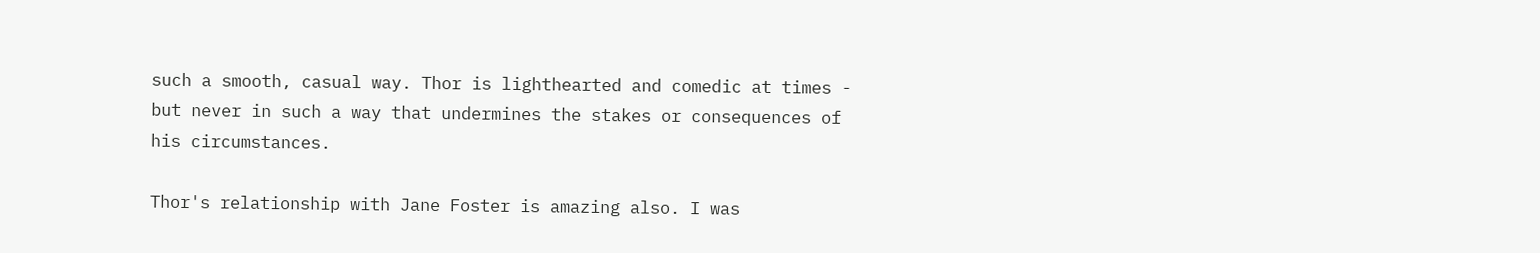such a smooth, casual way. Thor is lighthearted and comedic at times - but never in such a way that undermines the stakes or consequences of his circumstances.

Thor's relationship with Jane Foster is amazing also. I was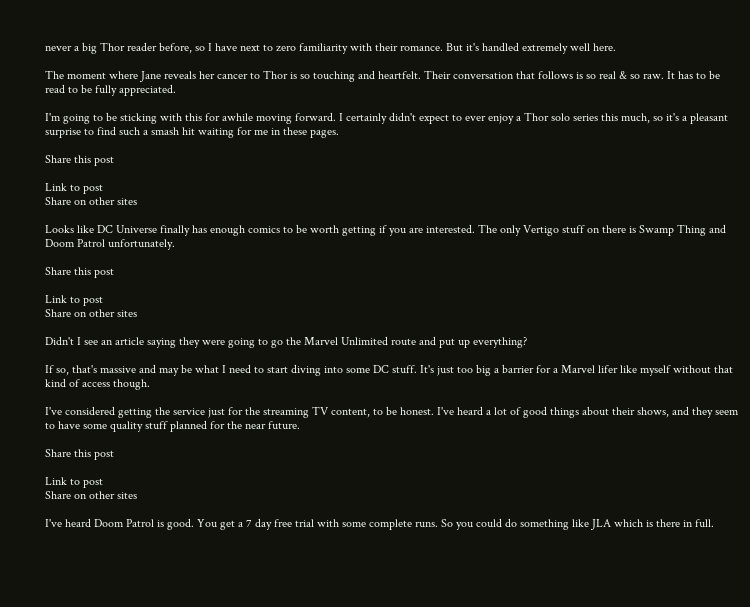never a big Thor reader before, so I have next to zero familiarity with their romance. But it's handled extremely well here.

The moment where Jane reveals her cancer to Thor is so touching and heartfelt. Their conversation that follows is so real & so raw. It has to be read to be fully appreciated.

I'm going to be sticking with this for awhile moving forward. I certainly didn't expect to ever enjoy a Thor solo series this much, so it's a pleasant surprise to find such a smash hit waiting for me in these pages.

Share this post

Link to post
Share on other sites

Looks like DC Universe finally has enough comics to be worth getting if you are interested. The only Vertigo stuff on there is Swamp Thing and Doom Patrol unfortunately.

Share this post

Link to post
Share on other sites

Didn't I see an article saying they were going to go the Marvel Unlimited route and put up everything?

If so, that's massive and may be what I need to start diving into some DC stuff. It's just too big a barrier for a Marvel lifer like myself without that kind of access though.

I've considered getting the service just for the streaming TV content, to be honest. I've heard a lot of good things about their shows, and they seem to have some quality stuff planned for the near future.

Share this post

Link to post
Share on other sites

I've heard Doom Patrol is good. You get a 7 day free trial with some complete runs. So you could do something like JLA which is there in full.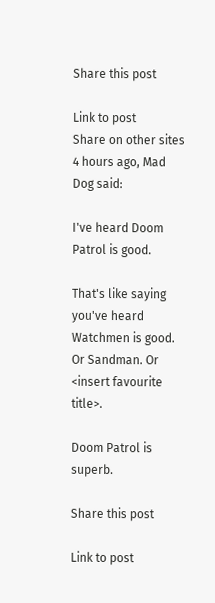Share this post

Link to post
Share on other sites
4 hours ago, Mad Dog said:

I've heard Doom Patrol is good.

That's like saying you've heard Watchmen is good. Or Sandman. Or <insert favourite title>.

Doom Patrol is superb.

Share this post

Link to post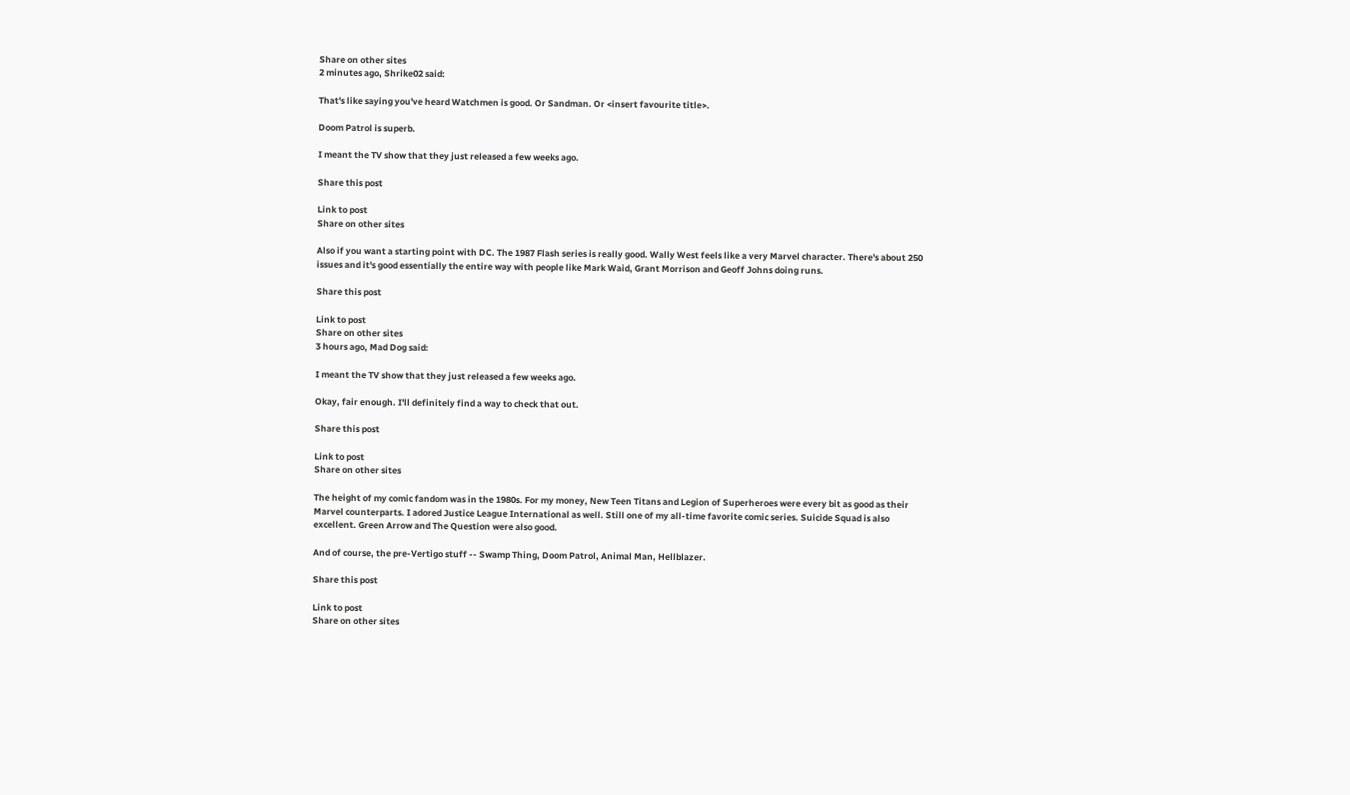Share on other sites
2 minutes ago, Shrike02 said:

That's like saying you've heard Watchmen is good. Or Sandman. Or <insert favourite title>.

Doom Patrol is superb.

I meant the TV show that they just released a few weeks ago.

Share this post

Link to post
Share on other sites

Also if you want a starting point with DC. The 1987 Flash series is really good. Wally West feels like a very Marvel character. There's about 250 issues and it's good essentially the entire way with people like Mark Waid, Grant Morrison and Geoff Johns doing runs.

Share this post

Link to post
Share on other sites
3 hours ago, Mad Dog said:

I meant the TV show that they just released a few weeks ago.

Okay, fair enough. I'll definitely find a way to check that out.

Share this post

Link to post
Share on other sites

The height of my comic fandom was in the 1980s. For my money, New Teen Titans and Legion of Superheroes were every bit as good as their Marvel counterparts. I adored Justice League International as well. Still one of my all-time favorite comic series. Suicide Squad is also excellent. Green Arrow and The Question were also good.

And of course, the pre-Vertigo stuff -- Swamp Thing, Doom Patrol, Animal Man, Hellblazer.

Share this post

Link to post
Share on other sites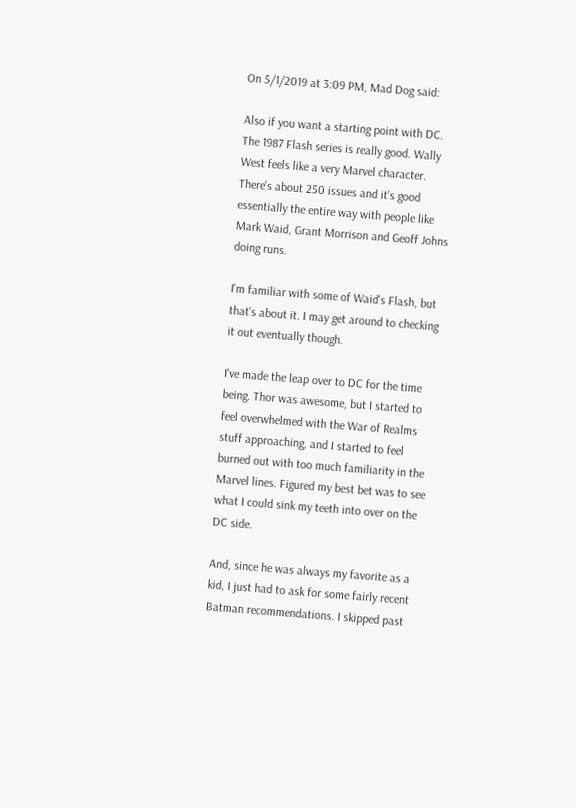On 5/1/2019 at 3:09 PM, Mad Dog said:

Also if you want a starting point with DC. The 1987 Flash series is really good. Wally West feels like a very Marvel character. There's about 250 issues and it's good essentially the entire way with people like Mark Waid, Grant Morrison and Geoff Johns doing runs.

I'm familiar with some of Waid's Flash, but that's about it. I may get around to checking it out eventually though.

I've made the leap over to DC for the time being. Thor was awesome, but I started to feel overwhelmed with the War of Realms stuff approaching, and I started to feel burned out with too much familiarity in the Marvel lines. Figured my best bet was to see what I could sink my teeth into over on the DC side.

And, since he was always my favorite as a kid, I just had to ask for some fairly recent Batman recommendations. I skipped past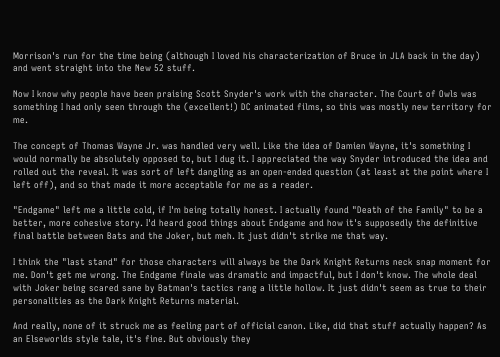Morrison's run for the time being (although I loved his characterization of Bruce in JLA back in the day) and went straight into the New 52 stuff.

Now I know why people have been praising Scott Snyder's work with the character. The Court of Owls was something I had only seen through the (excellent!) DC animated films, so this was mostly new territory for me.

The concept of Thomas Wayne Jr. was handled very well. Like the idea of Damien Wayne, it's something I would normally be absolutely opposed to, but I dug it. I appreciated the way Snyder introduced the idea and rolled out the reveal. It was sort of left dangling as an open-ended question (at least at the point where I left off), and so that made it more acceptable for me as a reader.

"Endgame" left me a little cold, if I'm being totally honest. I actually found "Death of the Family" to be a better, more cohesive story. I'd heard good things about Endgame and how it's supposedly the definitive final battle between Bats and the Joker, but meh. It just didn't strike me that way.

I think the "last stand" for those characters will always be the Dark Knight Returns neck snap moment for me. Don't get me wrong. The Endgame finale was dramatic and impactful, but I don't know. The whole deal with Joker being scared sane by Batman's tactics rang a little hollow. It just didn't seem as true to their personalities as the Dark Knight Returns material.

And really, none of it struck me as feeling part of official canon. Like, did that stuff actually happen? As an Elseworlds style tale, it's fine. But obviously they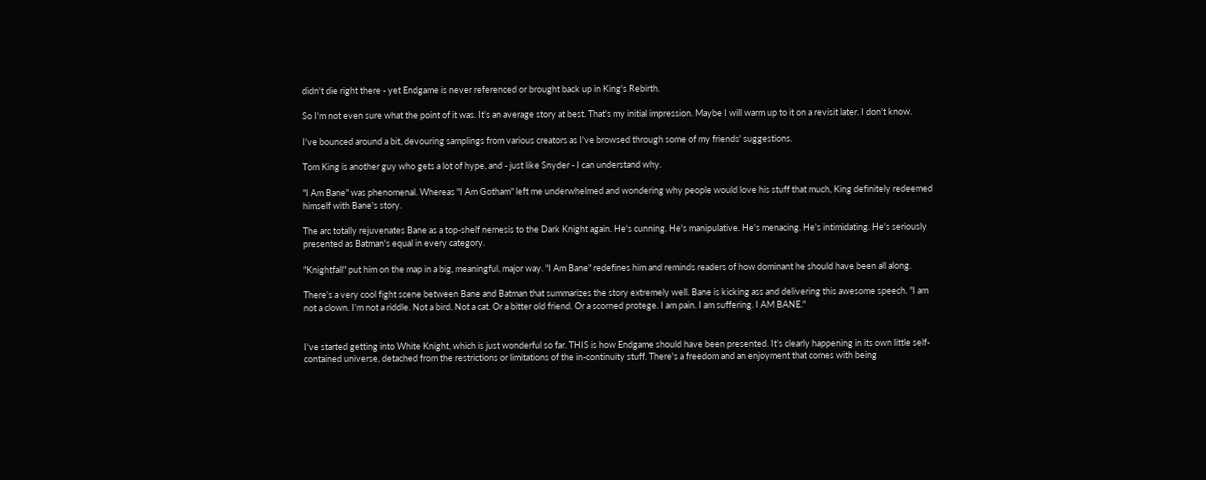didn't die right there - yet Endgame is never referenced or brought back up in King's Rebirth.

So I'm not even sure what the point of it was. It's an average story at best. That's my initial impression. Maybe I will warm up to it on a revisit later. I don't know.

I've bounced around a bit, devouring samplings from various creators as I've browsed through some of my friends' suggestions.

Tom King is another guy who gets a lot of hype, and - just like Snyder - I can understand why.

"I Am Bane" was phenomenal. Whereas "I Am Gotham" left me underwhelmed and wondering why people would love his stuff that much, King definitely redeemed himself with Bane's story.

The arc totally rejuvenates Bane as a top-shelf nemesis to the Dark Knight again. He's cunning. He's manipulative. He's menacing. He's intimidating. He's seriously presented as Batman's equal in every category.

"Knightfall" put him on the map in a big, meaningful, major way. "I Am Bane" redefines him and reminds readers of how dominant he should have been all along.

There's a very cool fight scene between Bane and Batman that summarizes the story extremely well. Bane is kicking ass and delivering this awesome speech. "I am not a clown. I'm not a riddle. Not a bird. Not a cat. Or a bitter old friend. Or a scorned protege. I am pain. I am suffering. I AM BANE."


I've started getting into White Knight, which is just wonderful so far. THIS is how Endgame should have been presented. It's clearly happening in its own little self-contained universe, detached from the restrictions or limitations of the in-continuity stuff. There's a freedom and an enjoyment that comes with being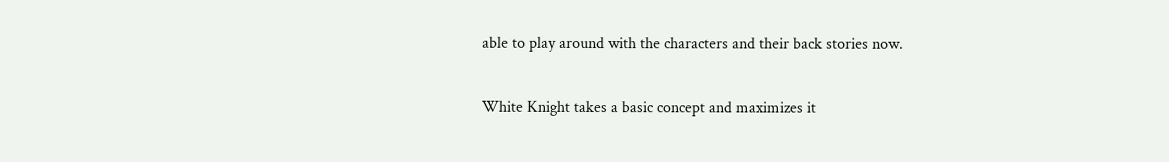able to play around with the characters and their back stories now.

White Knight takes a basic concept and maximizes it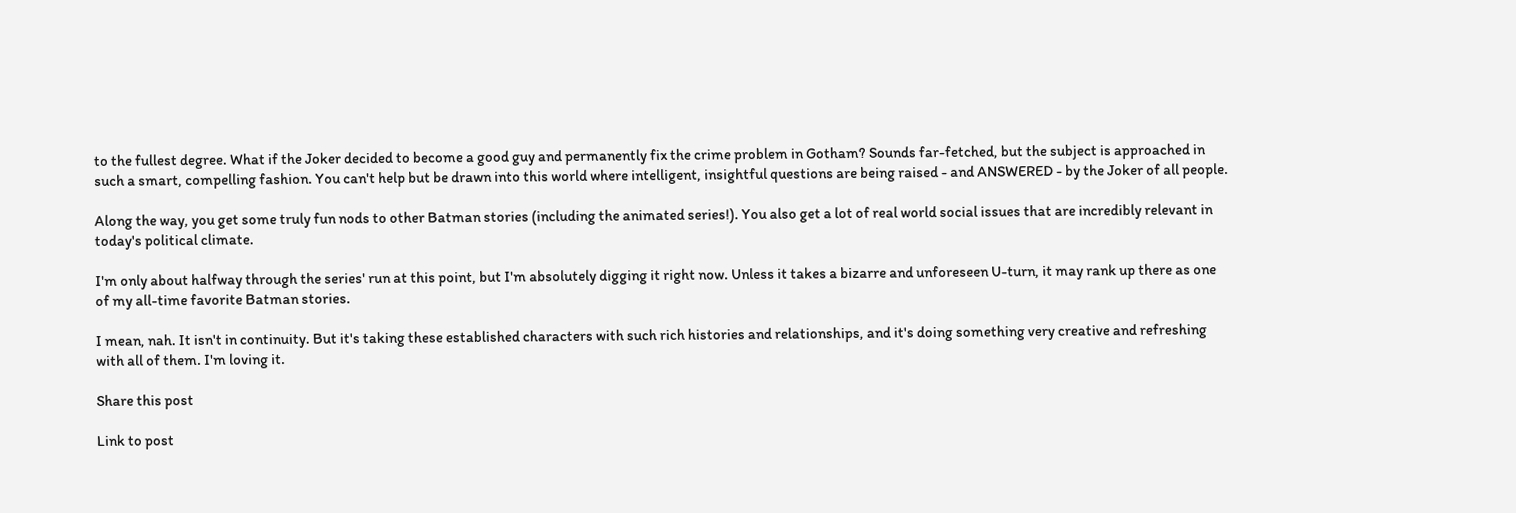to the fullest degree. What if the Joker decided to become a good guy and permanently fix the crime problem in Gotham? Sounds far-fetched, but the subject is approached in such a smart, compelling fashion. You can't help but be drawn into this world where intelligent, insightful questions are being raised - and ANSWERED - by the Joker of all people.

Along the way, you get some truly fun nods to other Batman stories (including the animated series!). You also get a lot of real world social issues that are incredibly relevant in today's political climate.

I'm only about halfway through the series' run at this point, but I'm absolutely digging it right now. Unless it takes a bizarre and unforeseen U-turn, it may rank up there as one of my all-time favorite Batman stories.

I mean, nah. It isn't in continuity. But it's taking these established characters with such rich histories and relationships, and it's doing something very creative and refreshing with all of them. I'm loving it.

Share this post

Link to post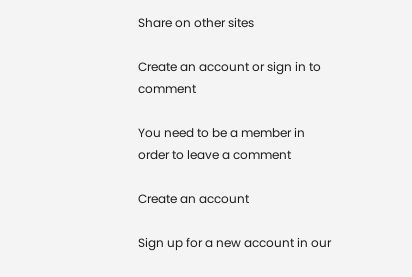Share on other sites

Create an account or sign in to comment

You need to be a member in order to leave a comment

Create an account

Sign up for a new account in our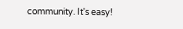community. It's easy!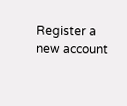Register a new account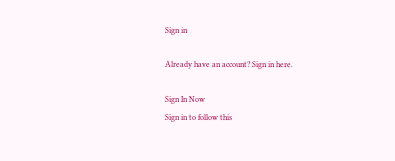Sign in

Already have an account? Sign in here.

Sign In Now
Sign in to follow this